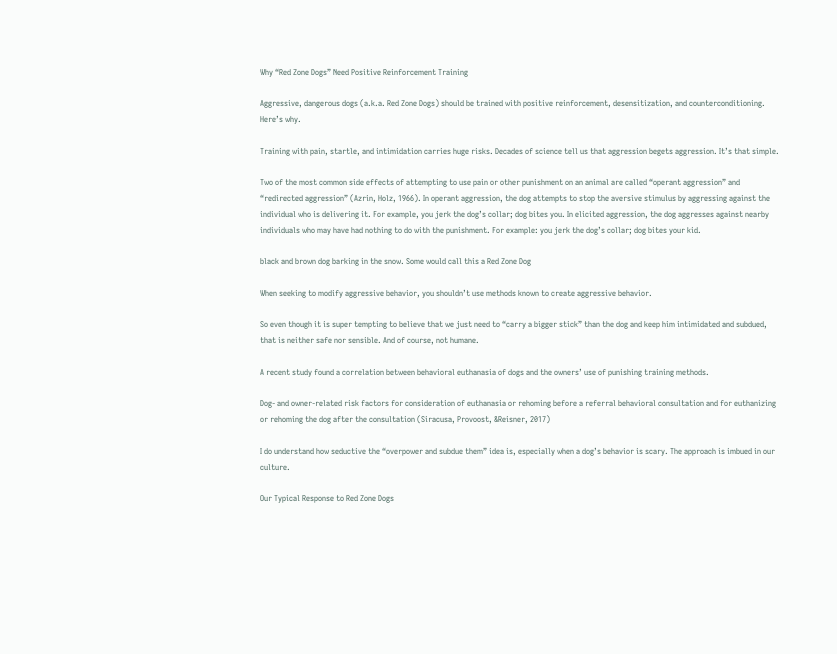Why “Red Zone Dogs” Need Positive Reinforcement Training

Aggressive, dangerous dogs (a.k.a. Red Zone Dogs) should be trained with positive reinforcement, desensitization, and counterconditioning. Here’s why.

Training with pain, startle, and intimidation carries huge risks. Decades of science tell us that aggression begets aggression. It’s that simple.

Two of the most common side effects of attempting to use pain or other punishment on an animal are called “operant aggression” and “redirected aggression” (Azrin, Holz, 1966). In operant aggression, the dog attempts to stop the aversive stimulus by aggressing against the individual who is delivering it. For example, you jerk the dog’s collar; dog bites you. In elicited aggression, the dog aggresses against nearby individuals who may have had nothing to do with the punishment. For example: you jerk the dog’s collar; dog bites your kid.

black and brown dog barking in the snow. Some would call this a Red Zone Dog

When seeking to modify aggressive behavior, you shouldn’t use methods known to create aggressive behavior.

So even though it is super tempting to believe that we just need to “carry a bigger stick” than the dog and keep him intimidated and subdued, that is neither safe nor sensible. And of course, not humane.

A recent study found a correlation between behavioral euthanasia of dogs and the owners’ use of punishing training methods.

Dog- and owner-related risk factors for consideration of euthanasia or rehoming before a referral behavioral consultation and for euthanizing or rehoming the dog after the consultation (Siracusa, Provoost, &Reisner, 2017)

I do understand how seductive the “overpower and subdue them” idea is, especially when a dog’s behavior is scary. The approach is imbued in our culture.

Our Typical Response to Red Zone Dogs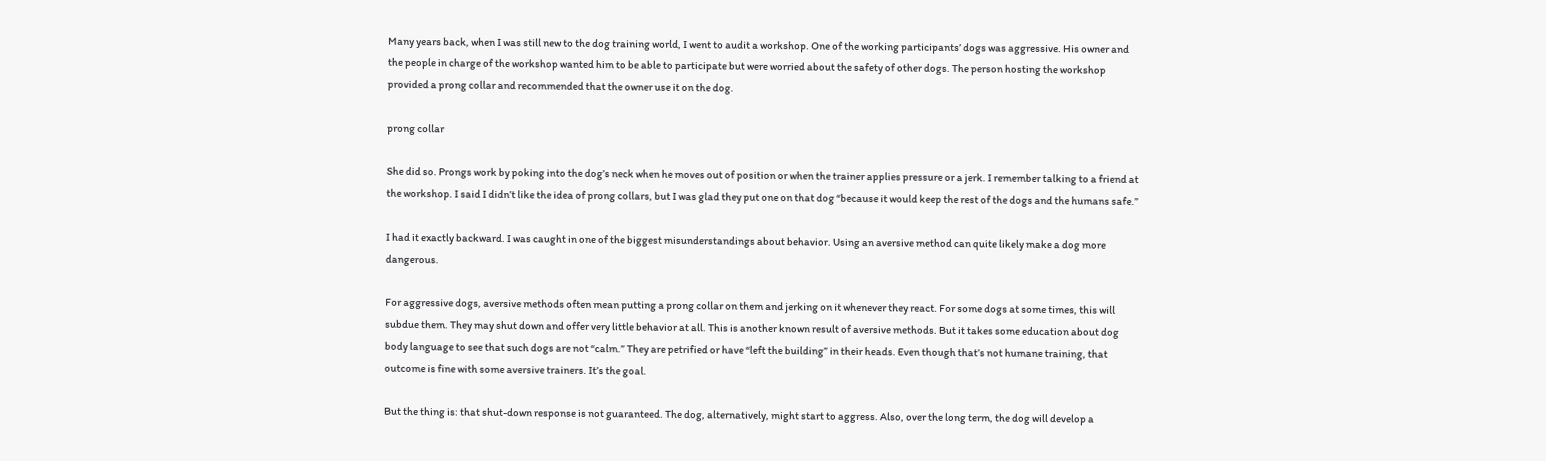Many years back, when I was still new to the dog training world, I went to audit a workshop. One of the working participants’ dogs was aggressive. His owner and the people in charge of the workshop wanted him to be able to participate but were worried about the safety of other dogs. The person hosting the workshop provided a prong collar and recommended that the owner use it on the dog.

prong collar

She did so. Prongs work by poking into the dog’s neck when he moves out of position or when the trainer applies pressure or a jerk. I remember talking to a friend at the workshop. I said I didn’t like the idea of prong collars, but I was glad they put one on that dog “because it would keep the rest of the dogs and the humans safe.”

I had it exactly backward. I was caught in one of the biggest misunderstandings about behavior. Using an aversive method can quite likely make a dog more dangerous.

For aggressive dogs, aversive methods often mean putting a prong collar on them and jerking on it whenever they react. For some dogs at some times, this will subdue them. They may shut down and offer very little behavior at all. This is another known result of aversive methods. But it takes some education about dog body language to see that such dogs are not “calm.” They are petrified or have “left the building” in their heads. Even though that’s not humane training, that outcome is fine with some aversive trainers. It’s the goal.

But the thing is: that shut-down response is not guaranteed. The dog, alternatively, might start to aggress. Also, over the long term, the dog will develop a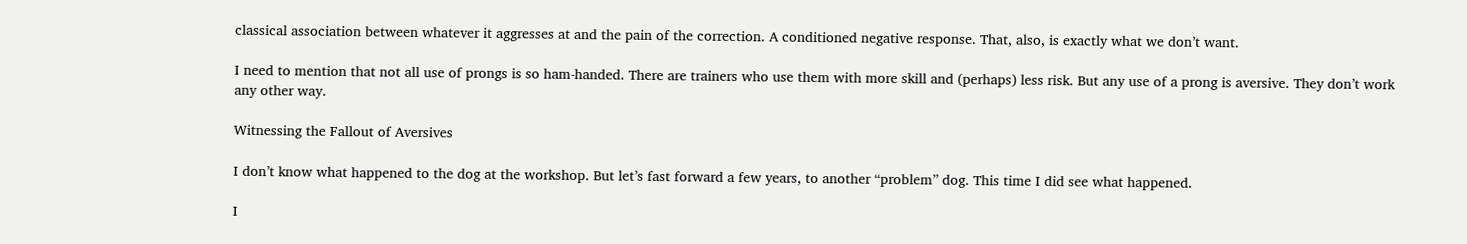classical association between whatever it aggresses at and the pain of the correction. A conditioned negative response. That, also, is exactly what we don’t want.

I need to mention that not all use of prongs is so ham-handed. There are trainers who use them with more skill and (perhaps) less risk. But any use of a prong is aversive. They don’t work any other way.

Witnessing the Fallout of Aversives

I don’t know what happened to the dog at the workshop. But let’s fast forward a few years, to another “problem” dog. This time I did see what happened.

I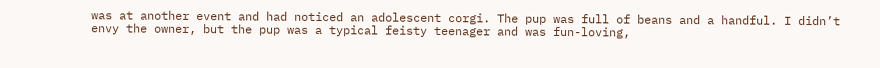was at another event and had noticed an adolescent corgi. The pup was full of beans and a handful. I didn’t envy the owner, but the pup was a typical feisty teenager and was fun-loving,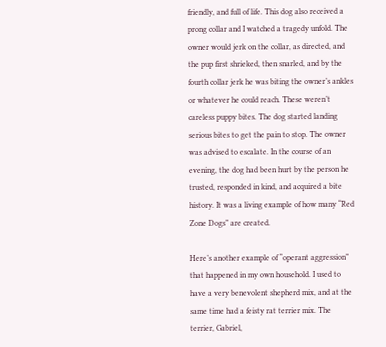friendly, and full of life. This dog also received a prong collar and I watched a tragedy unfold. The owner would jerk on the collar, as directed, and the pup first shrieked, then snarled, and by the fourth collar jerk he was biting the owner’s ankles or whatever he could reach. These weren’t careless puppy bites. The dog started landing serious bites to get the pain to stop. The owner was advised to escalate. In the course of an evening, the dog had been hurt by the person he trusted, responded in kind, and acquired a bite history. It was a living example of how many “Red Zone Dogs” are created.

Here’s another example of “operant aggression” that happened in my own household. I used to have a very benevolent shepherd mix, and at the same time had a feisty rat terrier mix. The terrier, Gabriel,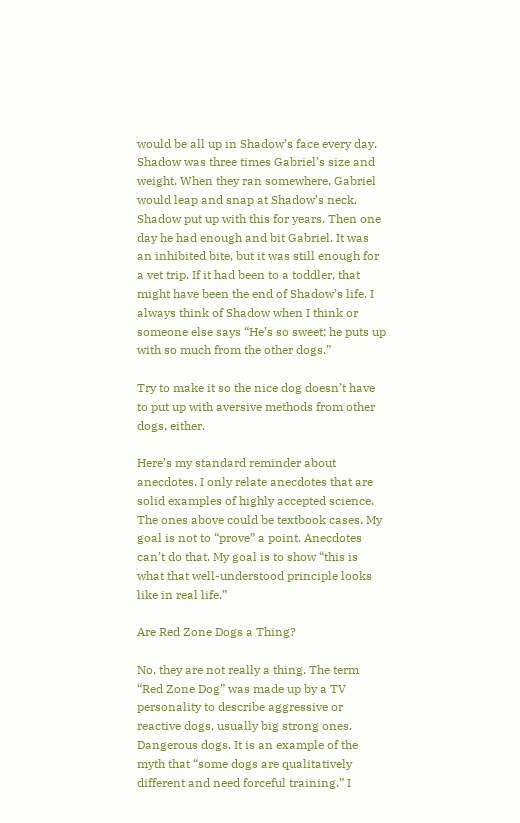would be all up in Shadow’s face every day. Shadow was three times Gabriel’s size and weight. When they ran somewhere, Gabriel would leap and snap at Shadow’s neck. Shadow put up with this for years. Then one day he had enough and bit Gabriel. It was an inhibited bite, but it was still enough for a vet trip. If it had been to a toddler, that might have been the end of Shadow’s life. I always think of Shadow when I think or someone else says “He’s so sweet; he puts up with so much from the other dogs.”

Try to make it so the nice dog doesn’t have to put up with aversive methods from other dogs, either.

Here’s my standard reminder about anecdotes. I only relate anecdotes that are solid examples of highly accepted science. The ones above could be textbook cases. My goal is not to “prove” a point. Anecdotes can’t do that. My goal is to show “this is what that well-understood principle looks like in real life.”

Are Red Zone Dogs a Thing?

No, they are not really a thing. The term “Red Zone Dog” was made up by a TV personality to describe aggressive or reactive dogs, usually big strong ones. Dangerous dogs. It is an example of the myth that “some dogs are qualitatively different and need forceful training.” I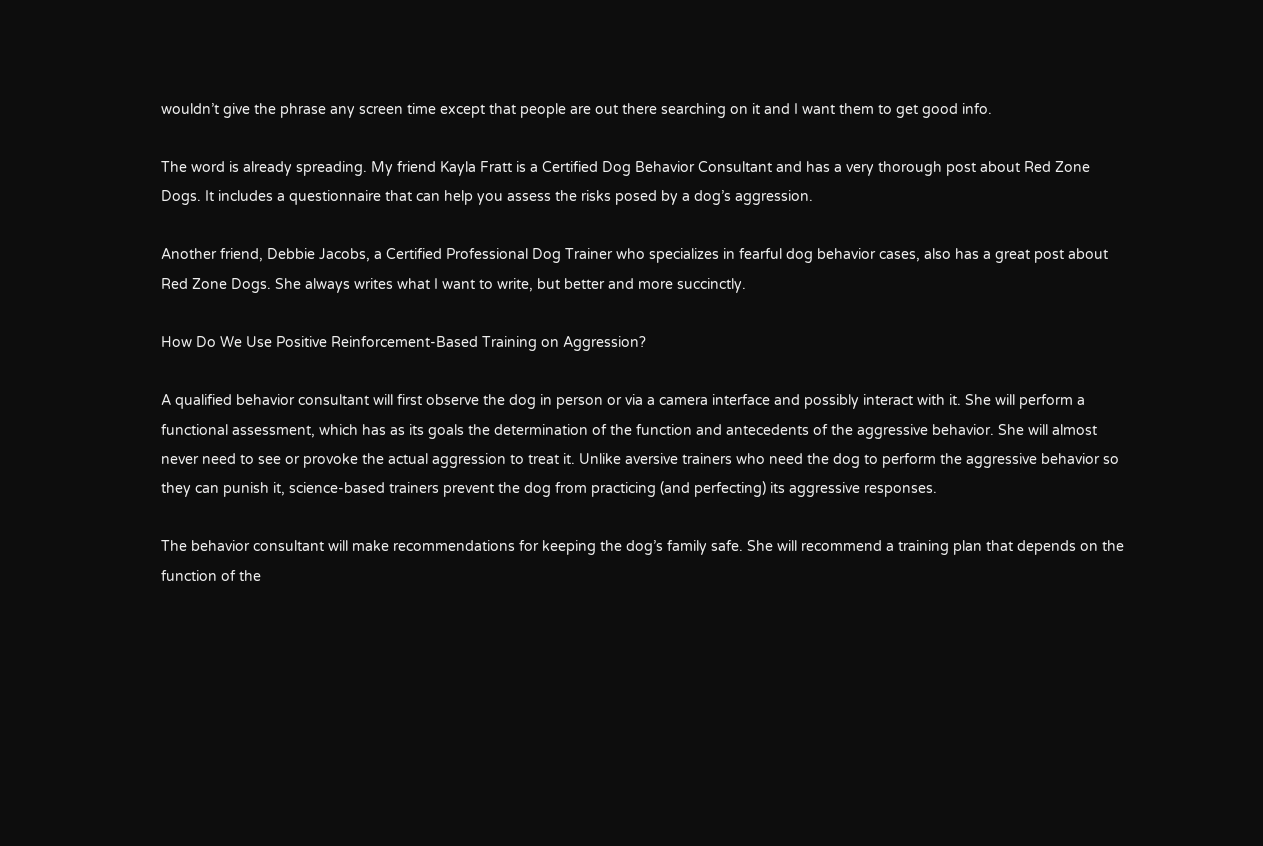wouldn’t give the phrase any screen time except that people are out there searching on it and I want them to get good info.

The word is already spreading. My friend Kayla Fratt is a Certified Dog Behavior Consultant and has a very thorough post about Red Zone Dogs. It includes a questionnaire that can help you assess the risks posed by a dog’s aggression.

Another friend, Debbie Jacobs, a Certified Professional Dog Trainer who specializes in fearful dog behavior cases, also has a great post about Red Zone Dogs. She always writes what I want to write, but better and more succinctly.

How Do We Use Positive Reinforcement-Based Training on Aggression?

A qualified behavior consultant will first observe the dog in person or via a camera interface and possibly interact with it. She will perform a functional assessment, which has as its goals the determination of the function and antecedents of the aggressive behavior. She will almost never need to see or provoke the actual aggression to treat it. Unlike aversive trainers who need the dog to perform the aggressive behavior so they can punish it, science-based trainers prevent the dog from practicing (and perfecting) its aggressive responses.

The behavior consultant will make recommendations for keeping the dog’s family safe. She will recommend a training plan that depends on the function of the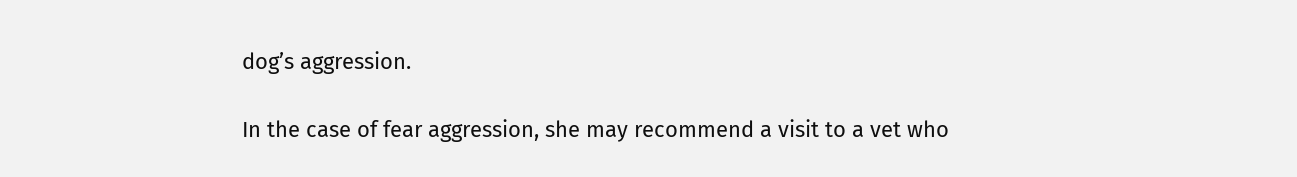dog’s aggression.

In the case of fear aggression, she may recommend a visit to a vet who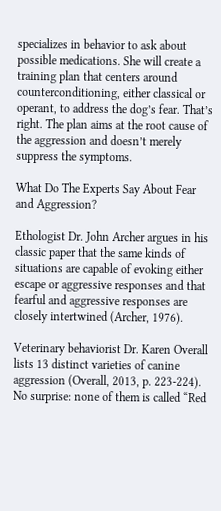specializes in behavior to ask about possible medications. She will create a training plan that centers around counterconditioning, either classical or operant, to address the dog’s fear. That’s right. The plan aims at the root cause of the aggression and doesn’t merely suppress the symptoms.

What Do The Experts Say About Fear and Aggression?

Ethologist Dr. John Archer argues in his classic paper that the same kinds of situations are capable of evoking either escape or aggressive responses and that fearful and aggressive responses are closely intertwined (Archer, 1976).

Veterinary behaviorist Dr. Karen Overall lists 13 distinct varieties of canine aggression (Overall, 2013, p. 223-224). No surprise: none of them is called “Red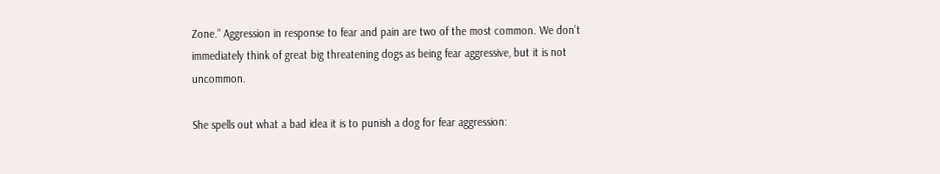Zone.” Aggression in response to fear and pain are two of the most common. We don’t immediately think of great big threatening dogs as being fear aggressive, but it is not uncommon.

She spells out what a bad idea it is to punish a dog for fear aggression: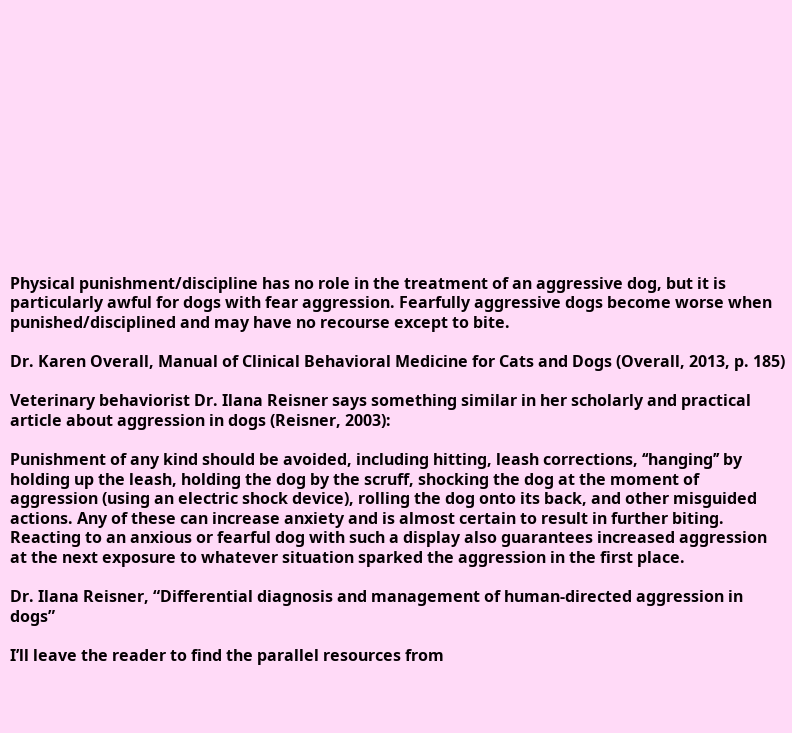Physical punishment/discipline has no role in the treatment of an aggressive dog, but it is particularly awful for dogs with fear aggression. Fearfully aggressive dogs become worse when punished/disciplined and may have no recourse except to bite.

Dr. Karen Overall, Manual of Clinical Behavioral Medicine for Cats and Dogs (Overall, 2013, p. 185)

Veterinary behaviorist Dr. Ilana Reisner says something similar in her scholarly and practical article about aggression in dogs (Reisner, 2003):

Punishment of any kind should be avoided, including hitting, leash corrections, ‘‘hanging’’ by holding up the leash, holding the dog by the scruff, shocking the dog at the moment of aggression (using an electric shock device), rolling the dog onto its back, and other misguided actions. Any of these can increase anxiety and is almost certain to result in further biting. Reacting to an anxious or fearful dog with such a display also guarantees increased aggression at the next exposure to whatever situation sparked the aggression in the first place.

Dr. Ilana Reisner, “Differential diagnosis and management of human-directed aggression in dogs”

I’ll leave the reader to find the parallel resources from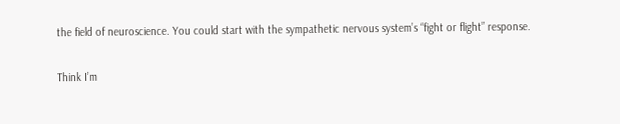the field of neuroscience. You could start with the sympathetic nervous system’s “fight or flight” response.

Think I’m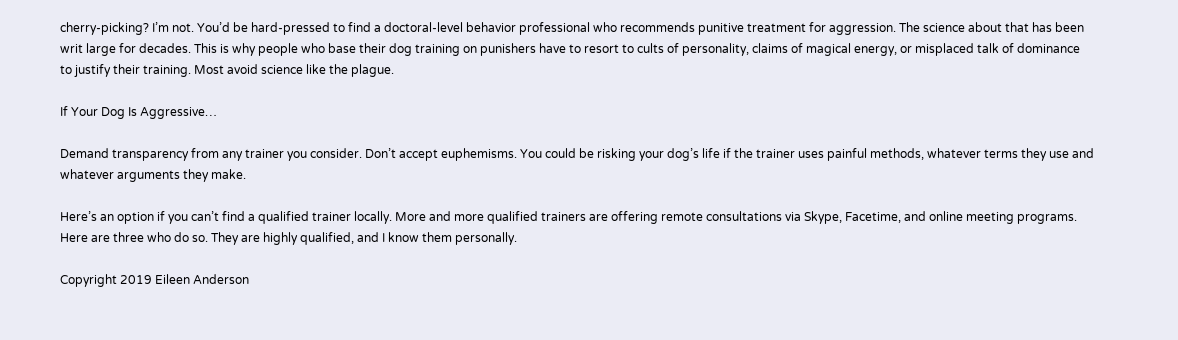cherry-picking? I’m not. You’d be hard-pressed to find a doctoral-level behavior professional who recommends punitive treatment for aggression. The science about that has been writ large for decades. This is why people who base their dog training on punishers have to resort to cults of personality, claims of magical energy, or misplaced talk of dominance to justify their training. Most avoid science like the plague.

If Your Dog Is Aggressive…

Demand transparency from any trainer you consider. Don’t accept euphemisms. You could be risking your dog’s life if the trainer uses painful methods, whatever terms they use and whatever arguments they make.

Here’s an option if you can’t find a qualified trainer locally. More and more qualified trainers are offering remote consultations via Skype, Facetime, and online meeting programs. Here are three who do so. They are highly qualified, and I know them personally.

Copyright 2019 Eileen Anderson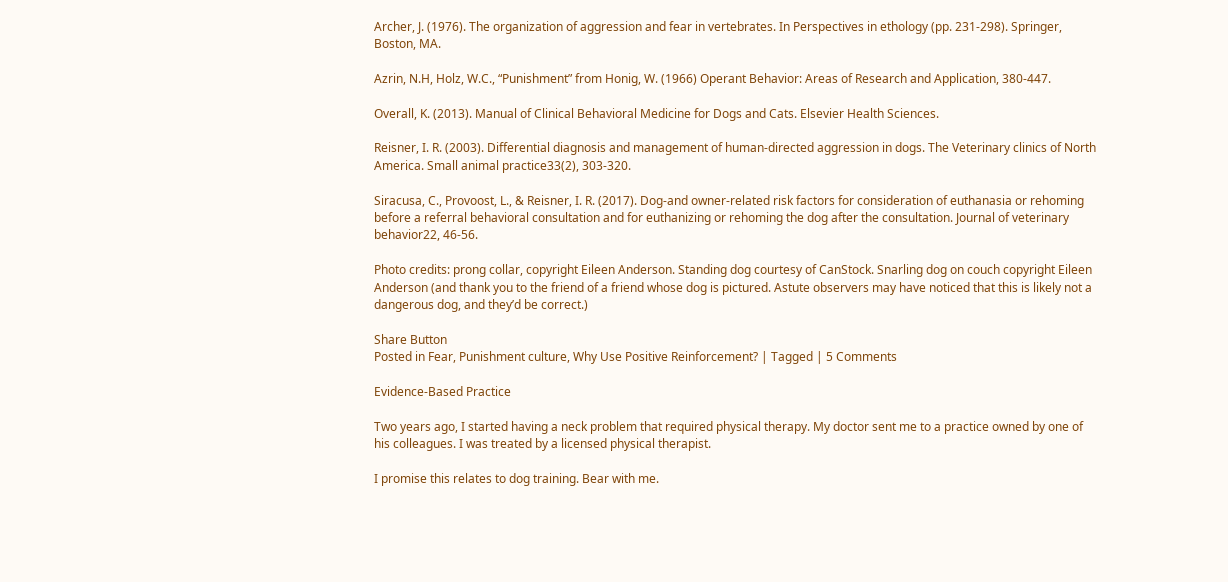Archer, J. (1976). The organization of aggression and fear in vertebrates. In Perspectives in ethology (pp. 231-298). Springer, Boston, MA.

Azrin, N.H, Holz, W.C., “Punishment” from Honig, W. (1966) Operant Behavior: Areas of Research and Application, 380-447.

Overall, K. (2013). Manual of Clinical Behavioral Medicine for Dogs and Cats. Elsevier Health Sciences.

Reisner, I. R. (2003). Differential diagnosis and management of human-directed aggression in dogs. The Veterinary clinics of North America. Small animal practice33(2), 303-320.

Siracusa, C., Provoost, L., & Reisner, I. R. (2017). Dog-and owner-related risk factors for consideration of euthanasia or rehoming before a referral behavioral consultation and for euthanizing or rehoming the dog after the consultation. Journal of veterinary behavior22, 46-56.

Photo credits: prong collar, copyright Eileen Anderson. Standing dog courtesy of CanStock. Snarling dog on couch copyright Eileen Anderson (and thank you to the friend of a friend whose dog is pictured. Astute observers may have noticed that this is likely not a dangerous dog, and they’d be correct.)

Share Button
Posted in Fear, Punishment culture, Why Use Positive Reinforcement? | Tagged | 5 Comments

Evidence-Based Practice

Two years ago, I started having a neck problem that required physical therapy. My doctor sent me to a practice owned by one of his colleagues. I was treated by a licensed physical therapist.

I promise this relates to dog training. Bear with me.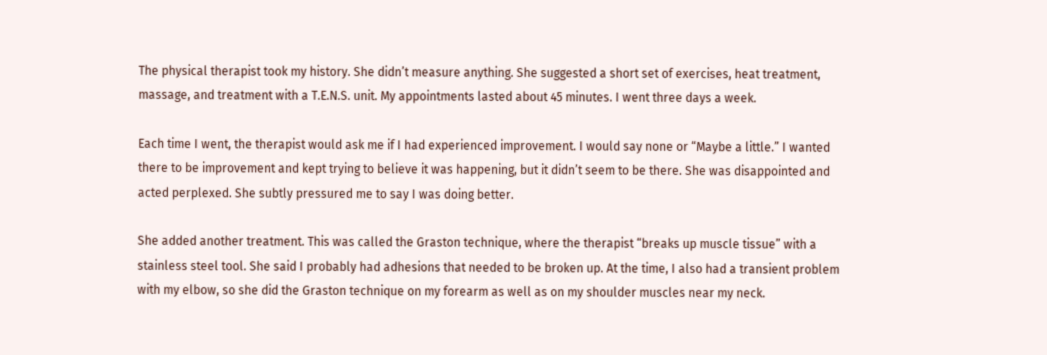The physical therapist took my history. She didn’t measure anything. She suggested a short set of exercises, heat treatment, massage, and treatment with a T.E.N.S. unit. My appointments lasted about 45 minutes. I went three days a week.

Each time I went, the therapist would ask me if I had experienced improvement. I would say none or “Maybe a little.” I wanted there to be improvement and kept trying to believe it was happening, but it didn’t seem to be there. She was disappointed and acted perplexed. She subtly pressured me to say I was doing better.

She added another treatment. This was called the Graston technique, where the therapist “breaks up muscle tissue” with a stainless steel tool. She said I probably had adhesions that needed to be broken up. At the time, I also had a transient problem with my elbow, so she did the Graston technique on my forearm as well as on my shoulder muscles near my neck.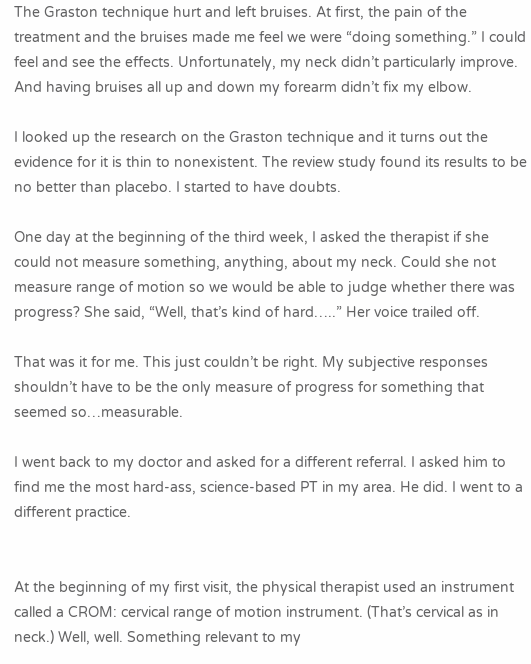The Graston technique hurt and left bruises. At first, the pain of the treatment and the bruises made me feel we were “doing something.” I could feel and see the effects. Unfortunately, my neck didn’t particularly improve. And having bruises all up and down my forearm didn’t fix my elbow.

I looked up the research on the Graston technique and it turns out the evidence for it is thin to nonexistent. The review study found its results to be no better than placebo. I started to have doubts.

One day at the beginning of the third week, I asked the therapist if she could not measure something, anything, about my neck. Could she not measure range of motion so we would be able to judge whether there was progress? She said, “Well, that’s kind of hard…..” Her voice trailed off.

That was it for me. This just couldn’t be right. My subjective responses shouldn’t have to be the only measure of progress for something that seemed so…measurable.

I went back to my doctor and asked for a different referral. I asked him to find me the most hard-ass, science-based PT in my area. He did. I went to a different practice.


At the beginning of my first visit, the physical therapist used an instrument called a CROM: cervical range of motion instrument. (That’s cervical as in neck.) Well, well. Something relevant to my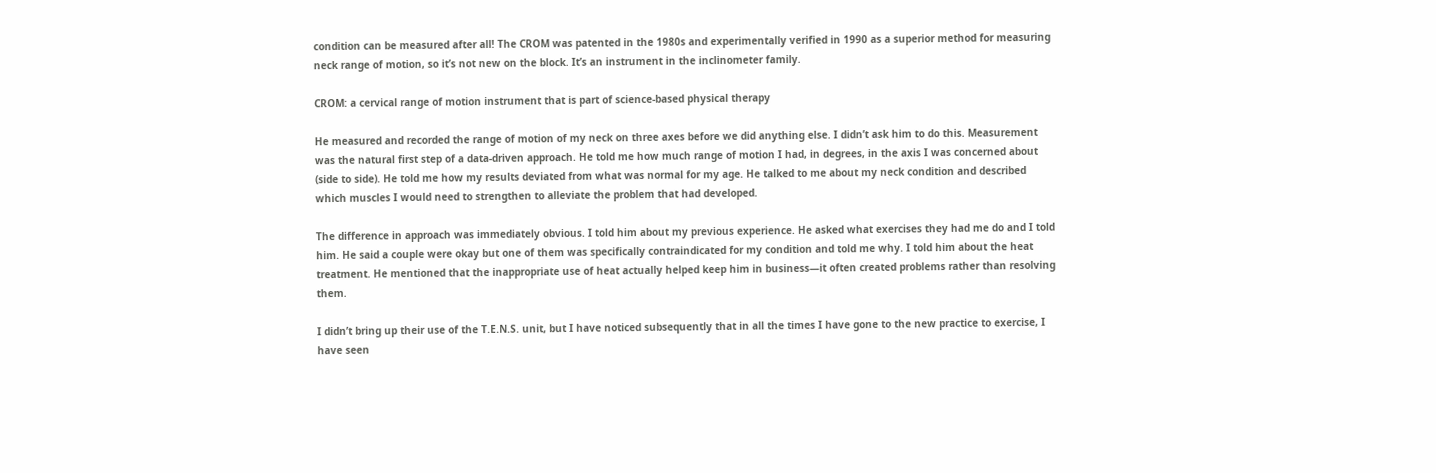condition can be measured after all! The CROM was patented in the 1980s and experimentally verified in 1990 as a superior method for measuring neck range of motion, so it’s not new on the block. It’s an instrument in the inclinometer family.

CROM: a cervical range of motion instrument that is part of science-based physical therapy

He measured and recorded the range of motion of my neck on three axes before we did anything else. I didn’t ask him to do this. Measurement was the natural first step of a data-driven approach. He told me how much range of motion I had, in degrees, in the axis I was concerned about (side to side). He told me how my results deviated from what was normal for my age. He talked to me about my neck condition and described which muscles I would need to strengthen to alleviate the problem that had developed.

The difference in approach was immediately obvious. I told him about my previous experience. He asked what exercises they had me do and I told him. He said a couple were okay but one of them was specifically contraindicated for my condition and told me why. I told him about the heat treatment. He mentioned that the inappropriate use of heat actually helped keep him in business—it often created problems rather than resolving them.

I didn’t bring up their use of the T.E.N.S. unit, but I have noticed subsequently that in all the times I have gone to the new practice to exercise, I have seen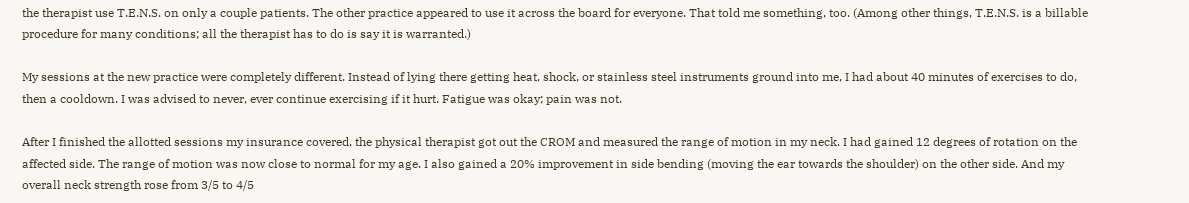the therapist use T.E.N.S. on only a couple patients. The other practice appeared to use it across the board for everyone. That told me something, too. (Among other things, T.E.N.S. is a billable procedure for many conditions; all the therapist has to do is say it is warranted.)

My sessions at the new practice were completely different. Instead of lying there getting heat, shock, or stainless steel instruments ground into me, I had about 40 minutes of exercises to do, then a cooldown. I was advised to never, ever continue exercising if it hurt. Fatigue was okay; pain was not.

After I finished the allotted sessions my insurance covered, the physical therapist got out the CROM and measured the range of motion in my neck. I had gained 12 degrees of rotation on the affected side. The range of motion was now close to normal for my age. I also gained a 20% improvement in side bending (moving the ear towards the shoulder) on the other side. And my overall neck strength rose from 3/5 to 4/5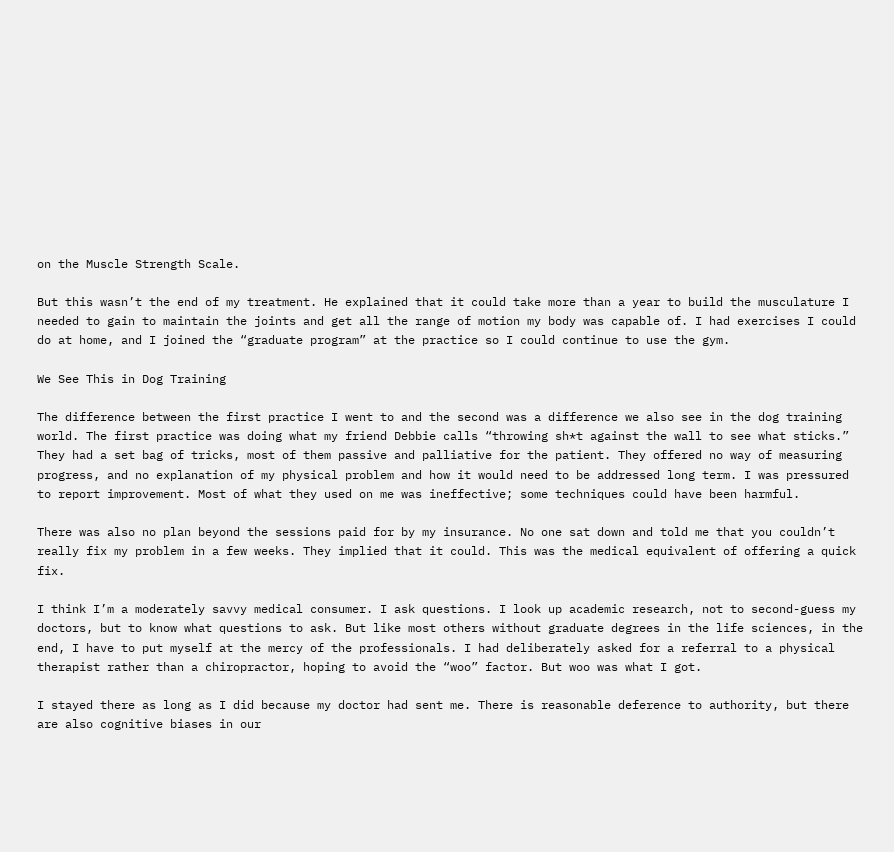on the Muscle Strength Scale.

But this wasn’t the end of my treatment. He explained that it could take more than a year to build the musculature I needed to gain to maintain the joints and get all the range of motion my body was capable of. I had exercises I could do at home, and I joined the “graduate program” at the practice so I could continue to use the gym.

We See This in Dog Training

The difference between the first practice I went to and the second was a difference we also see in the dog training world. The first practice was doing what my friend Debbie calls “throwing sh*t against the wall to see what sticks.” They had a set bag of tricks, most of them passive and palliative for the patient. They offered no way of measuring progress, and no explanation of my physical problem and how it would need to be addressed long term. I was pressured to report improvement. Most of what they used on me was ineffective; some techniques could have been harmful.

There was also no plan beyond the sessions paid for by my insurance. No one sat down and told me that you couldn’t really fix my problem in a few weeks. They implied that it could. This was the medical equivalent of offering a quick fix.

I think I’m a moderately savvy medical consumer. I ask questions. I look up academic research, not to second-guess my doctors, but to know what questions to ask. But like most others without graduate degrees in the life sciences, in the end, I have to put myself at the mercy of the professionals. I had deliberately asked for a referral to a physical therapist rather than a chiropractor, hoping to avoid the “woo” factor. But woo was what I got.

I stayed there as long as I did because my doctor had sent me. There is reasonable deference to authority, but there are also cognitive biases in our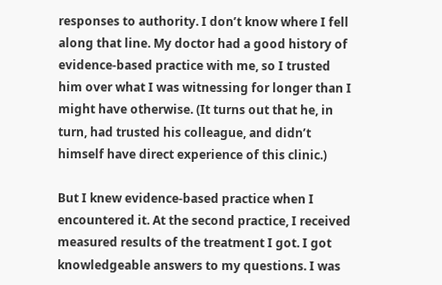responses to authority. I don’t know where I fell along that line. My doctor had a good history of evidence-based practice with me, so I trusted him over what I was witnessing for longer than I might have otherwise. (It turns out that he, in turn, had trusted his colleague, and didn’t himself have direct experience of this clinic.)

But I knew evidence-based practice when I encountered it. At the second practice, I received measured results of the treatment I got. I got knowledgeable answers to my questions. I was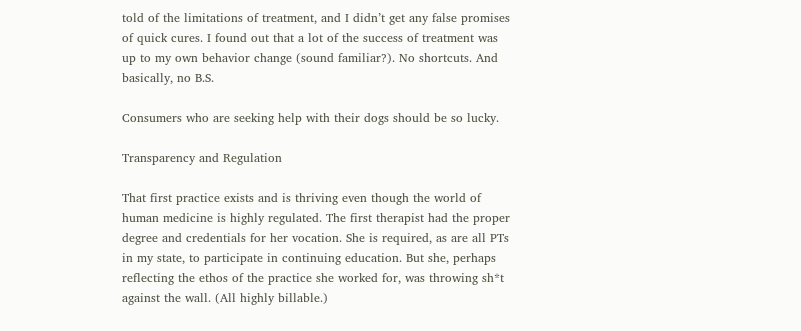told of the limitations of treatment, and I didn’t get any false promises of quick cures. I found out that a lot of the success of treatment was up to my own behavior change (sound familiar?). No shortcuts. And basically, no B.S.

Consumers who are seeking help with their dogs should be so lucky.

Transparency and Regulation

That first practice exists and is thriving even though the world of human medicine is highly regulated. The first therapist had the proper degree and credentials for her vocation. She is required, as are all PTs in my state, to participate in continuing education. But she, perhaps reflecting the ethos of the practice she worked for, was throwing sh*t against the wall. (All highly billable.)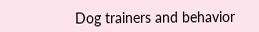Dog trainers and behavior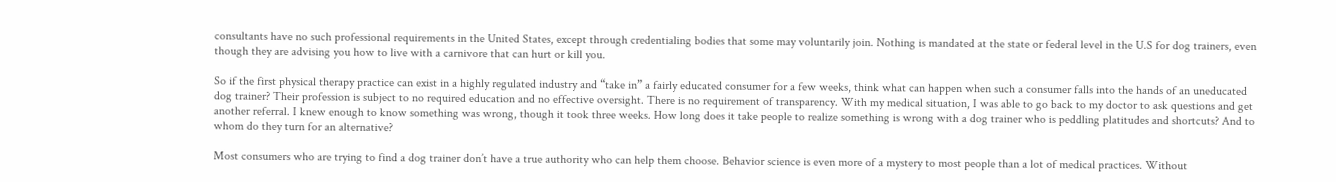consultants have no such professional requirements in the United States, except through credentialing bodies that some may voluntarily join. Nothing is mandated at the state or federal level in the U.S for dog trainers, even though they are advising you how to live with a carnivore that can hurt or kill you.

So if the first physical therapy practice can exist in a highly regulated industry and “take in” a fairly educated consumer for a few weeks, think what can happen when such a consumer falls into the hands of an uneducated dog trainer? Their profession is subject to no required education and no effective oversight. There is no requirement of transparency. With my medical situation, I was able to go back to my doctor to ask questions and get another referral. I knew enough to know something was wrong, though it took three weeks. How long does it take people to realize something is wrong with a dog trainer who is peddling platitudes and shortcuts? And to whom do they turn for an alternative?

Most consumers who are trying to find a dog trainer don’t have a true authority who can help them choose. Behavior science is even more of a mystery to most people than a lot of medical practices. Without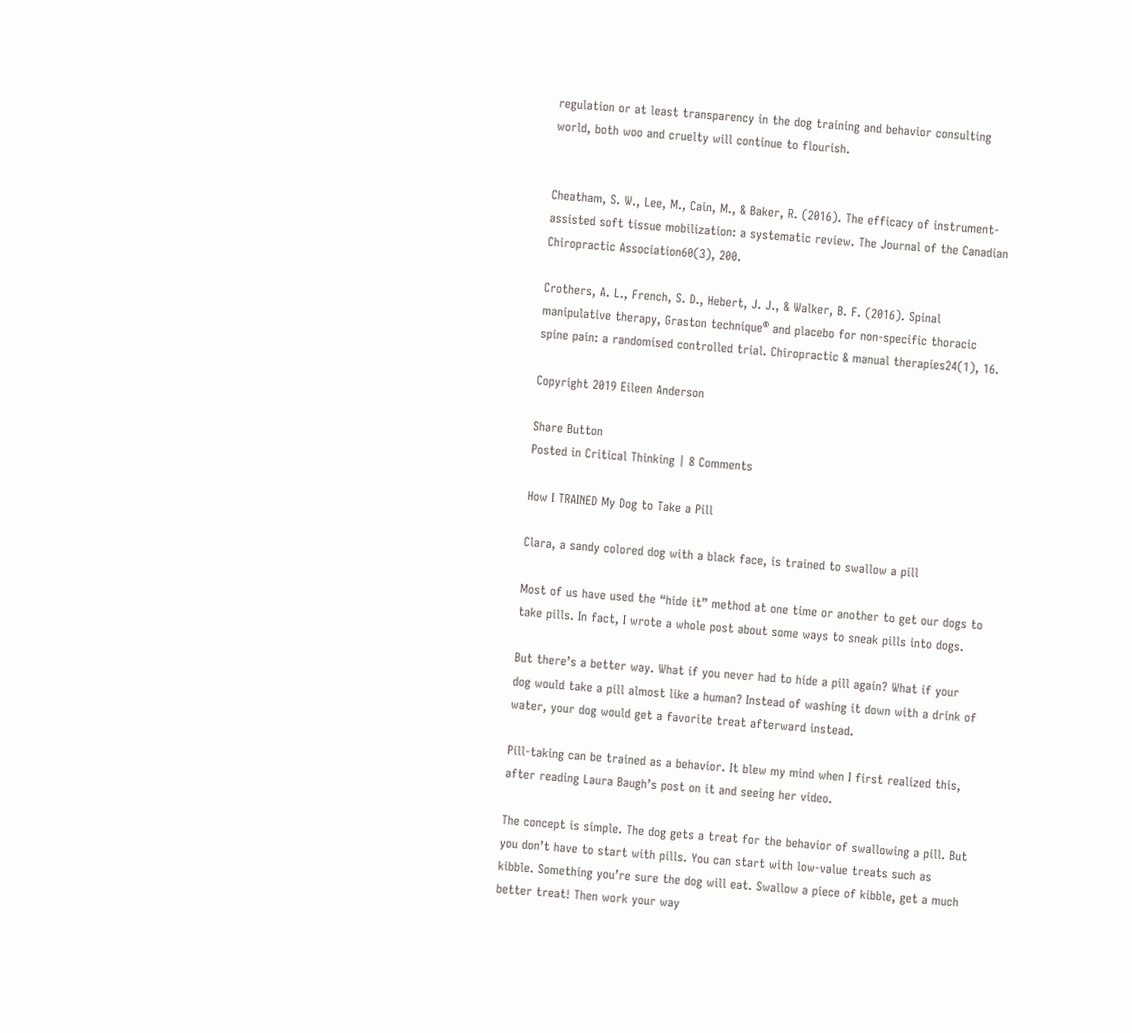regulation or at least transparency in the dog training and behavior consulting world, both woo and cruelty will continue to flourish.


Cheatham, S. W., Lee, M., Cain, M., & Baker, R. (2016). The efficacy of instrument-assisted soft tissue mobilization: a systematic review. The Journal of the Canadian Chiropractic Association60(3), 200.

Crothers, A. L., French, S. D., Hebert, J. J., & Walker, B. F. (2016). Spinal manipulative therapy, Graston technique® and placebo for non-specific thoracic spine pain: a randomised controlled trial. Chiropractic & manual therapies24(1), 16.

Copyright 2019 Eileen Anderson

Share Button
Posted in Critical Thinking | 8 Comments

How I TRAINED My Dog to Take a Pill

Clara, a sandy colored dog with a black face, is trained to swallow a pill

Most of us have used the “hide it” method at one time or another to get our dogs to take pills. In fact, I wrote a whole post about some ways to sneak pills into dogs.

But there’s a better way. What if you never had to hide a pill again? What if your dog would take a pill almost like a human? Instead of washing it down with a drink of water, your dog would get a favorite treat afterward instead.

Pill-taking can be trained as a behavior. It blew my mind when I first realized this, after reading Laura Baugh’s post on it and seeing her video.

The concept is simple. The dog gets a treat for the behavior of swallowing a pill. But you don’t have to start with pills. You can start with low-value treats such as kibble. Something you’re sure the dog will eat. Swallow a piece of kibble, get a much better treat! Then work your way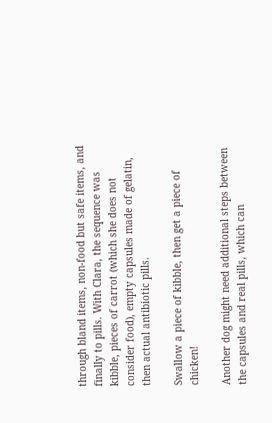through bland items, non-food but safe items, and finally to pills. With Clara, the sequence was kibble, pieces of carrot (which she does not consider food), empty capsules made of gelatin, then actual antibiotic pills.

Swallow a piece of kibble, then get a piece of chicken!

Another dog might need additional steps between the capsules and real pills, which can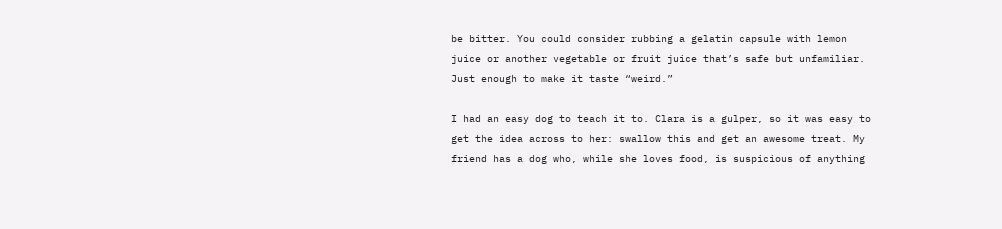be bitter. You could consider rubbing a gelatin capsule with lemon juice or another vegetable or fruit juice that’s safe but unfamiliar. Just enough to make it taste “weird.”

I had an easy dog to teach it to. Clara is a gulper, so it was easy to get the idea across to her: swallow this and get an awesome treat. My friend has a dog who, while she loves food, is suspicious of anything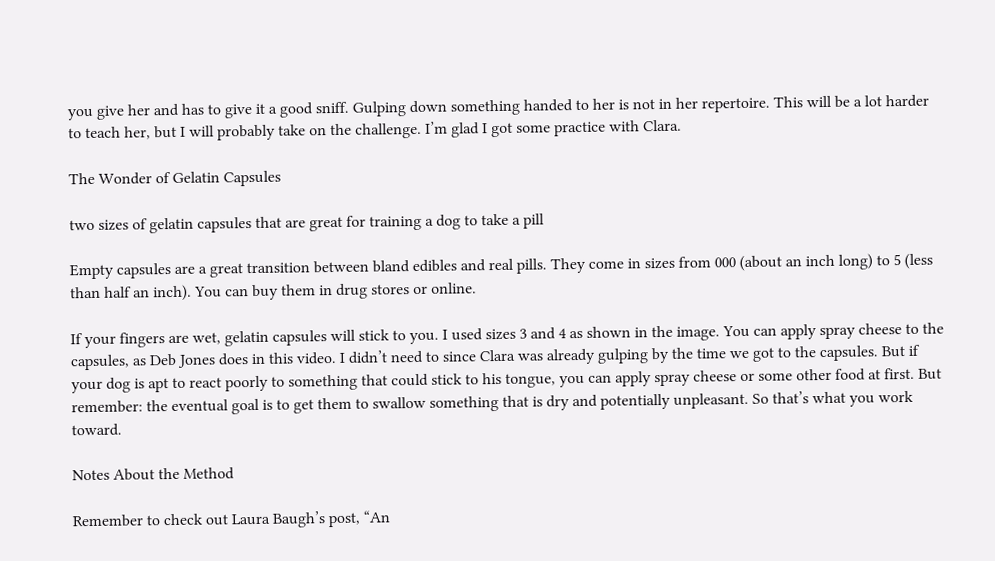you give her and has to give it a good sniff. Gulping down something handed to her is not in her repertoire. This will be a lot harder to teach her, but I will probably take on the challenge. I’m glad I got some practice with Clara.

The Wonder of Gelatin Capsules

two sizes of gelatin capsules that are great for training a dog to take a pill

Empty capsules are a great transition between bland edibles and real pills. They come in sizes from 000 (about an inch long) to 5 (less than half an inch). You can buy them in drug stores or online.

If your fingers are wet, gelatin capsules will stick to you. I used sizes 3 and 4 as shown in the image. You can apply spray cheese to the capsules, as Deb Jones does in this video. I didn’t need to since Clara was already gulping by the time we got to the capsules. But if your dog is apt to react poorly to something that could stick to his tongue, you can apply spray cheese or some other food at first. But remember: the eventual goal is to get them to swallow something that is dry and potentially unpleasant. So that’s what you work toward.

Notes About the Method

Remember to check out Laura Baugh’s post, “An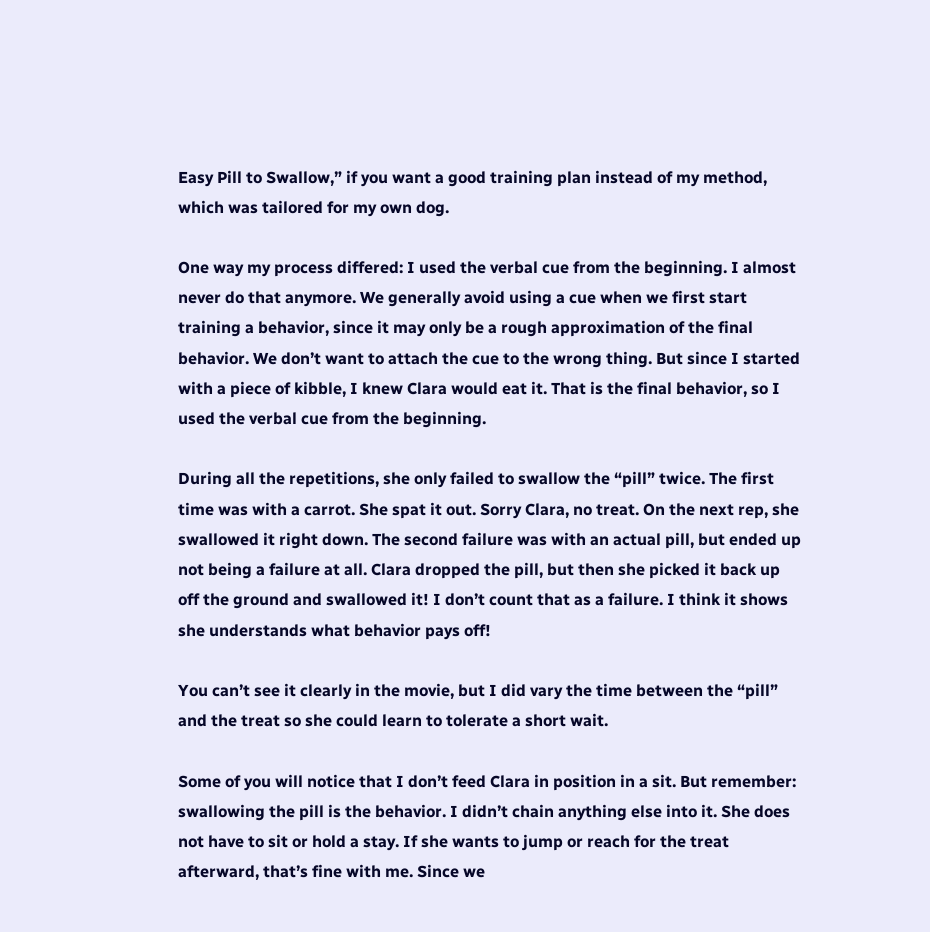Easy Pill to Swallow,” if you want a good training plan instead of my method, which was tailored for my own dog.

One way my process differed: I used the verbal cue from the beginning. I almost never do that anymore. We generally avoid using a cue when we first start training a behavior, since it may only be a rough approximation of the final behavior. We don’t want to attach the cue to the wrong thing. But since I started with a piece of kibble, I knew Clara would eat it. That is the final behavior, so I used the verbal cue from the beginning.

During all the repetitions, she only failed to swallow the “pill” twice. The first time was with a carrot. She spat it out. Sorry Clara, no treat. On the next rep, she swallowed it right down. The second failure was with an actual pill, but ended up not being a failure at all. Clara dropped the pill, but then she picked it back up off the ground and swallowed it! I don’t count that as a failure. I think it shows she understands what behavior pays off!

You can’t see it clearly in the movie, but I did vary the time between the “pill” and the treat so she could learn to tolerate a short wait.

Some of you will notice that I don’t feed Clara in position in a sit. But remember: swallowing the pill is the behavior. I didn’t chain anything else into it. She does not have to sit or hold a stay. If she wants to jump or reach for the treat afterward, that’s fine with me. Since we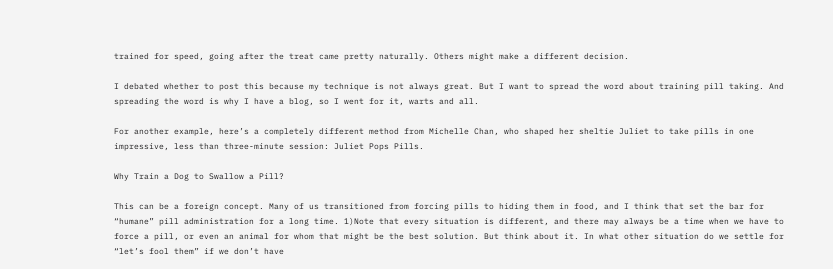trained for speed, going after the treat came pretty naturally. Others might make a different decision.

I debated whether to post this because my technique is not always great. But I want to spread the word about training pill taking. And spreading the word is why I have a blog, so I went for it, warts and all.

For another example, here’s a completely different method from Michelle Chan, who shaped her sheltie Juliet to take pills in one impressive, less than three-minute session: Juliet Pops Pills.

Why Train a Dog to Swallow a Pill?

This can be a foreign concept. Many of us transitioned from forcing pills to hiding them in food, and I think that set the bar for “humane” pill administration for a long time. 1)Note that every situation is different, and there may always be a time when we have to force a pill, or even an animal for whom that might be the best solution. But think about it. In what other situation do we settle for “let’s fool them” if we don’t have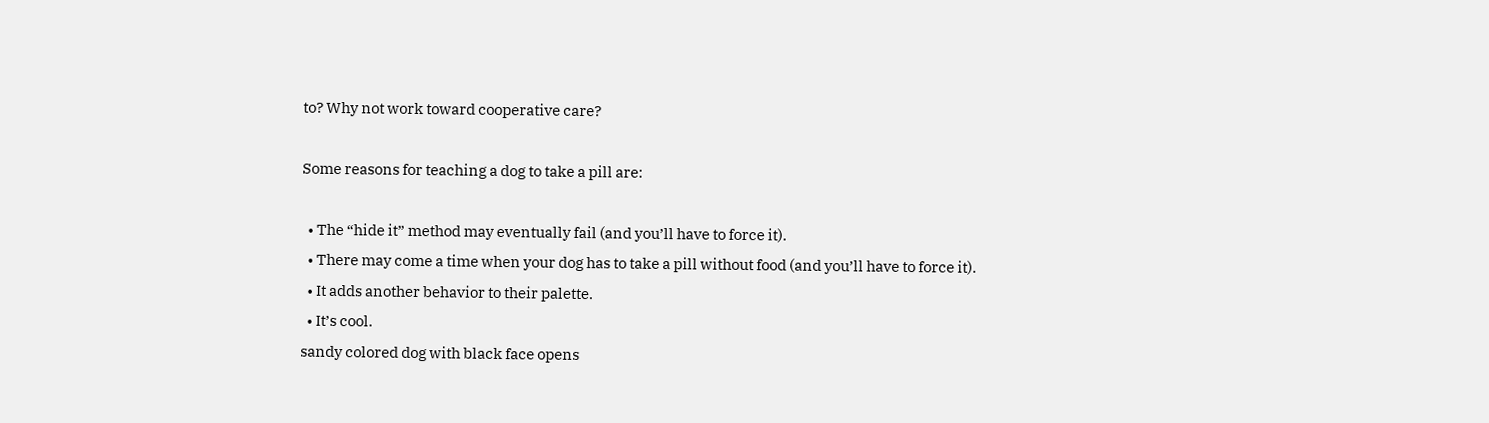to? Why not work toward cooperative care?

Some reasons for teaching a dog to take a pill are:

  • The “hide it” method may eventually fail (and you’ll have to force it).
  • There may come a time when your dog has to take a pill without food (and you’ll have to force it).
  • It adds another behavior to their palette.
  • It’s cool.
sandy colored dog with black face opens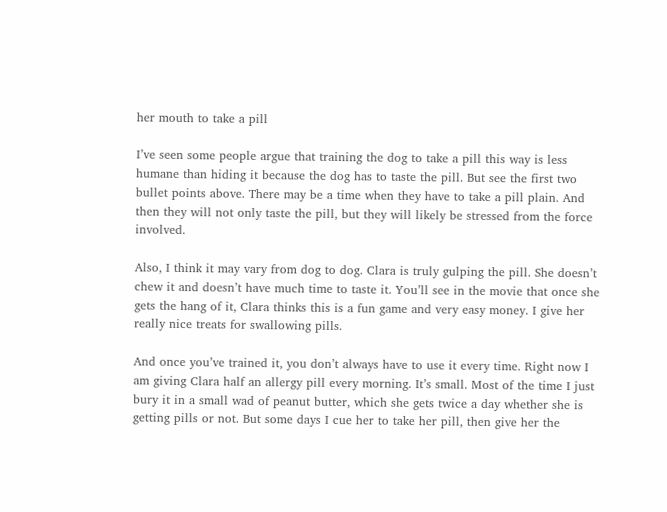her mouth to take a pill

I’ve seen some people argue that training the dog to take a pill this way is less humane than hiding it because the dog has to taste the pill. But see the first two bullet points above. There may be a time when they have to take a pill plain. And then they will not only taste the pill, but they will likely be stressed from the force involved.

Also, I think it may vary from dog to dog. Clara is truly gulping the pill. She doesn’t chew it and doesn’t have much time to taste it. You’ll see in the movie that once she gets the hang of it, Clara thinks this is a fun game and very easy money. I give her really nice treats for swallowing pills.

And once you’ve trained it, you don’t always have to use it every time. Right now I am giving Clara half an allergy pill every morning. It’s small. Most of the time I just bury it in a small wad of peanut butter, which she gets twice a day whether she is getting pills or not. But some days I cue her to take her pill, then give her the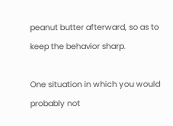peanut butter afterward, so as to keep the behavior sharp.

One situation in which you would probably not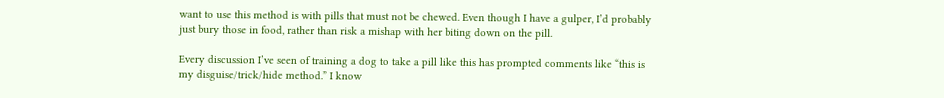want to use this method is with pills that must not be chewed. Even though I have a gulper, I’d probably just bury those in food, rather than risk a mishap with her biting down on the pill.

Every discussion I’ve seen of training a dog to take a pill like this has prompted comments like “this is my disguise/trick/hide method.” I know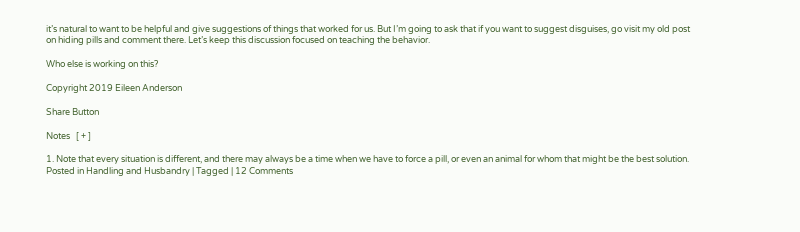it’s natural to want to be helpful and give suggestions of things that worked for us. But I’m going to ask that if you want to suggest disguises, go visit my old post on hiding pills and comment there. Let’s keep this discussion focused on teaching the behavior.

Who else is working on this?

Copyright 2019 Eileen Anderson

Share Button

Notes   [ + ]

1. Note that every situation is different, and there may always be a time when we have to force a pill, or even an animal for whom that might be the best solution.
Posted in Handling and Husbandry | Tagged | 12 Comments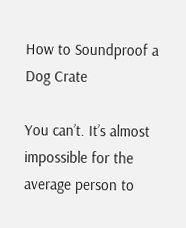How to Soundproof a Dog Crate

You can’t. It’s almost impossible for the average person to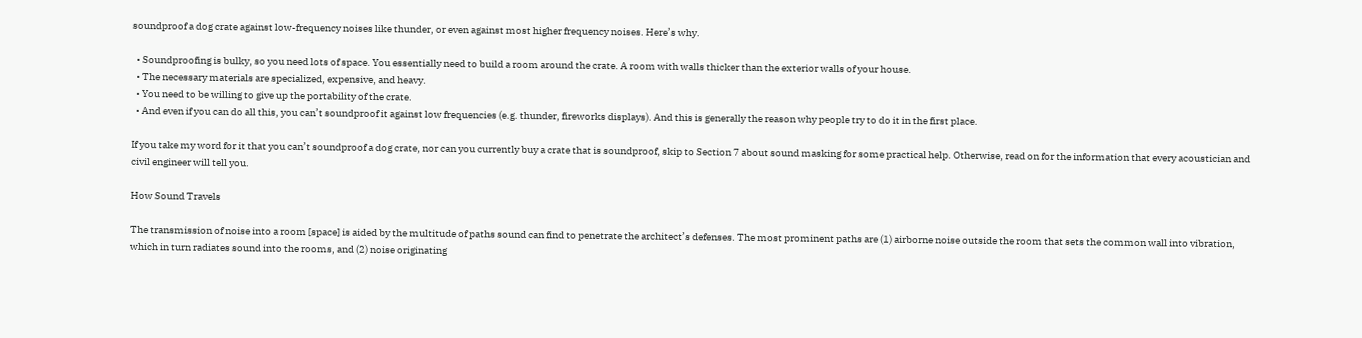soundproof a dog crate against low-frequency noises like thunder, or even against most higher frequency noises. Here’s why.

  • Soundproofing is bulky, so you need lots of space. You essentially need to build a room around the crate. A room with walls thicker than the exterior walls of your house.
  • The necessary materials are specialized, expensive, and heavy.
  • You need to be willing to give up the portability of the crate.
  • And even if you can do all this, you can’t soundproof it against low frequencies (e.g. thunder, fireworks displays). And this is generally the reason why people try to do it in the first place.

If you take my word for it that you can’t soundproof a dog crate, nor can you currently buy a crate that is soundproof, skip to Section 7 about sound masking for some practical help. Otherwise, read on for the information that every acoustician and civil engineer will tell you.

How Sound Travels

The transmission of noise into a room [space] is aided by the multitude of paths sound can find to penetrate the architect’s defenses. The most prominent paths are (1) airborne noise outside the room that sets the common wall into vibration, which in turn radiates sound into the rooms, and (2) noise originating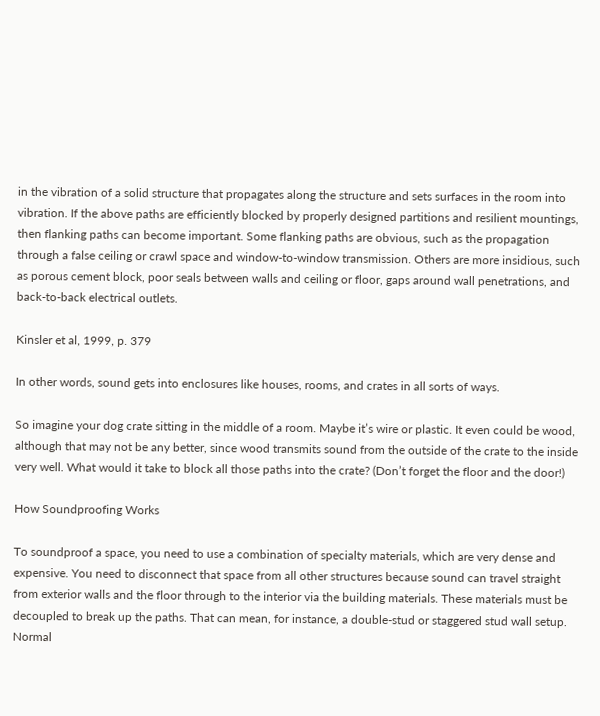in the vibration of a solid structure that propagates along the structure and sets surfaces in the room into vibration. If the above paths are efficiently blocked by properly designed partitions and resilient mountings, then flanking paths can become important. Some flanking paths are obvious, such as the propagation through a false ceiling or crawl space and window-to-window transmission. Others are more insidious, such as porous cement block, poor seals between walls and ceiling or floor, gaps around wall penetrations, and back-to-back electrical outlets.

Kinsler et al, 1999, p. 379

In other words, sound gets into enclosures like houses, rooms, and crates in all sorts of ways.

So imagine your dog crate sitting in the middle of a room. Maybe it’s wire or plastic. It even could be wood, although that may not be any better, since wood transmits sound from the outside of the crate to the inside very well. What would it take to block all those paths into the crate? (Don’t forget the floor and the door!)

How Soundproofing Works

To soundproof a space, you need to use a combination of specialty materials, which are very dense and expensive. You need to disconnect that space from all other structures because sound can travel straight from exterior walls and the floor through to the interior via the building materials. These materials must be decoupled to break up the paths. That can mean, for instance, a double-stud or staggered stud wall setup. Normal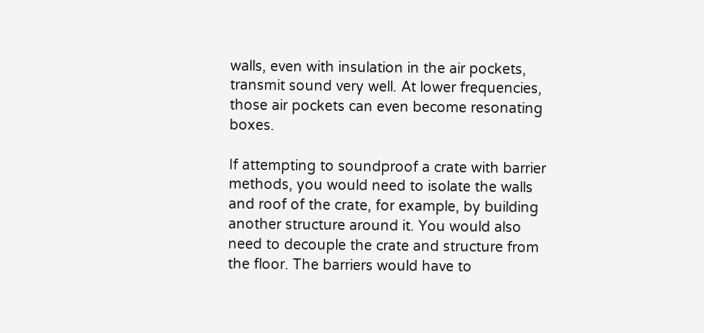walls, even with insulation in the air pockets, transmit sound very well. At lower frequencies, those air pockets can even become resonating boxes.

If attempting to soundproof a crate with barrier methods, you would need to isolate the walls and roof of the crate, for example, by building another structure around it. You would also need to decouple the crate and structure from the floor. The barriers would have to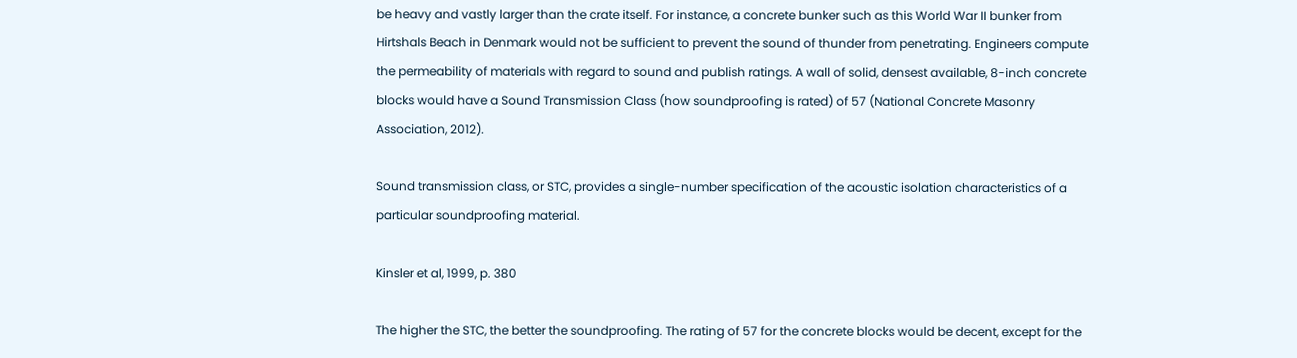be heavy and vastly larger than the crate itself. For instance, a concrete bunker such as this World War II bunker from Hirtshals Beach in Denmark would not be sufficient to prevent the sound of thunder from penetrating. Engineers compute the permeability of materials with regard to sound and publish ratings. A wall of solid, densest available, 8-inch concrete blocks would have a Sound Transmission Class (how soundproofing is rated) of 57 (National Concrete Masonry Association, 2012).

Sound transmission class, or STC, provides a single-number specification of the acoustic isolation characteristics of a particular soundproofing material.

Kinsler et al, 1999, p. 380

The higher the STC, the better the soundproofing. The rating of 57 for the concrete blocks would be decent, except for the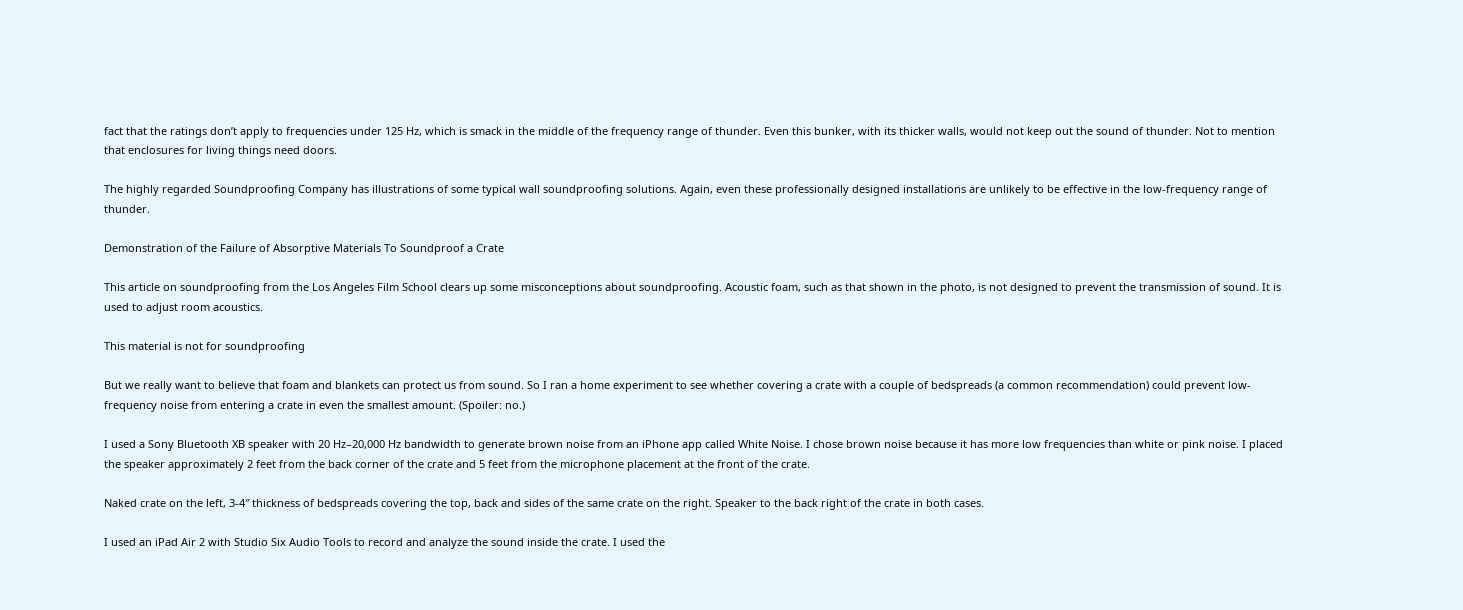fact that the ratings don’t apply to frequencies under 125 Hz, which is smack in the middle of the frequency range of thunder. Even this bunker, with its thicker walls, would not keep out the sound of thunder. Not to mention that enclosures for living things need doors.

The highly regarded Soundproofing Company has illustrations of some typical wall soundproofing solutions. Again, even these professionally designed installations are unlikely to be effective in the low-frequency range of thunder.

Demonstration of the Failure of Absorptive Materials To Soundproof a Crate

This article on soundproofing from the Los Angeles Film School clears up some misconceptions about soundproofing. Acoustic foam, such as that shown in the photo, is not designed to prevent the transmission of sound. It is used to adjust room acoustics.

This material is not for soundproofing

But we really want to believe that foam and blankets can protect us from sound. So I ran a home experiment to see whether covering a crate with a couple of bedspreads (a common recommendation) could prevent low-frequency noise from entering a crate in even the smallest amount. (Spoiler: no.)

I used a Sony Bluetooth XB speaker with 20 Hz–20,000 Hz bandwidth to generate brown noise from an iPhone app called White Noise. I chose brown noise because it has more low frequencies than white or pink noise. I placed the speaker approximately 2 feet from the back corner of the crate and 5 feet from the microphone placement at the front of the crate.

Naked crate on the left, 3-4″ thickness of bedspreads covering the top, back and sides of the same crate on the right. Speaker to the back right of the crate in both cases.

I used an iPad Air 2 with Studio Six Audio Tools to record and analyze the sound inside the crate. I used the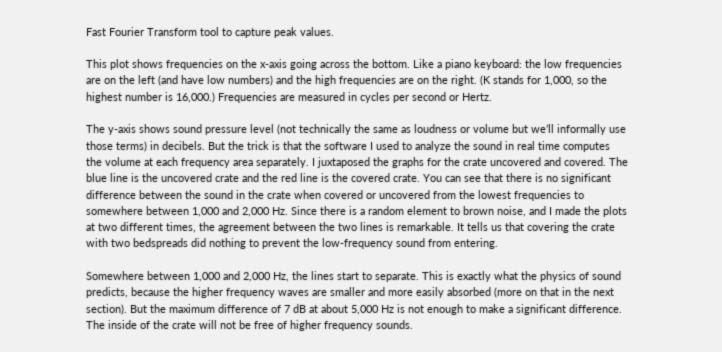Fast Fourier Transform tool to capture peak values.

This plot shows frequencies on the x-axis going across the bottom. Like a piano keyboard: the low frequencies are on the left (and have low numbers) and the high frequencies are on the right. (K stands for 1,000, so the highest number is 16,000.) Frequencies are measured in cycles per second or Hertz.

The y-axis shows sound pressure level (not technically the same as loudness or volume but we’ll informally use those terms) in decibels. But the trick is that the software I used to analyze the sound in real time computes the volume at each frequency area separately. I juxtaposed the graphs for the crate uncovered and covered. The blue line is the uncovered crate and the red line is the covered crate. You can see that there is no significant difference between the sound in the crate when covered or uncovered from the lowest frequencies to somewhere between 1,000 and 2,000 Hz. Since there is a random element to brown noise, and I made the plots at two different times, the agreement between the two lines is remarkable. It tells us that covering the crate with two bedspreads did nothing to prevent the low-frequency sound from entering.

Somewhere between 1,000 and 2,000 Hz, the lines start to separate. This is exactly what the physics of sound predicts, because the higher frequency waves are smaller and more easily absorbed (more on that in the next section). But the maximum difference of 7 dB at about 5,000 Hz is not enough to make a significant difference. The inside of the crate will not be free of higher frequency sounds.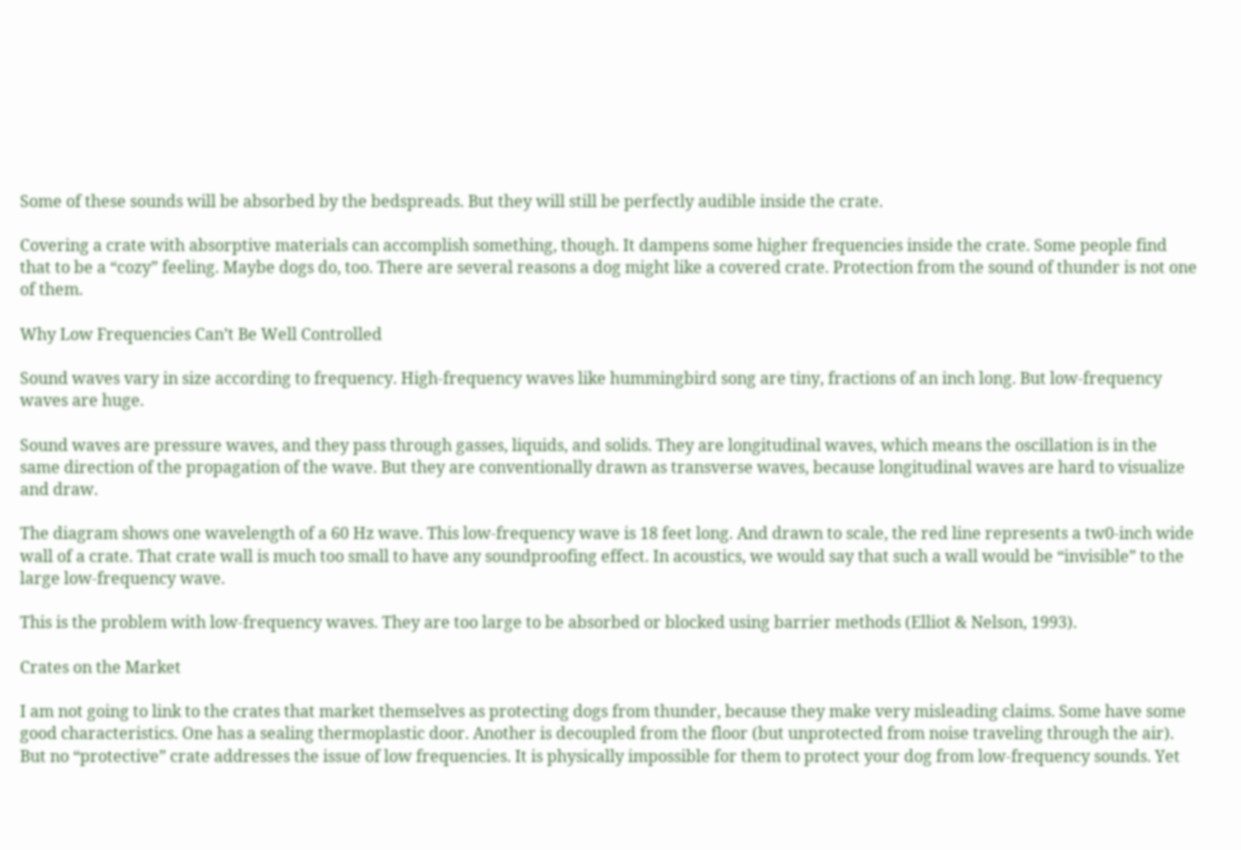Some of these sounds will be absorbed by the bedspreads. But they will still be perfectly audible inside the crate.

Covering a crate with absorptive materials can accomplish something, though. It dampens some higher frequencies inside the crate. Some people find that to be a “cozy” feeling. Maybe dogs do, too. There are several reasons a dog might like a covered crate. Protection from the sound of thunder is not one of them.

Why Low Frequencies Can’t Be Well Controlled

Sound waves vary in size according to frequency. High-frequency waves like hummingbird song are tiny, fractions of an inch long. But low-frequency waves are huge.

Sound waves are pressure waves, and they pass through gasses, liquids, and solids. They are longitudinal waves, which means the oscillation is in the same direction of the propagation of the wave. But they are conventionally drawn as transverse waves, because longitudinal waves are hard to visualize and draw.

The diagram shows one wavelength of a 60 Hz wave. This low-frequency wave is 18 feet long. And drawn to scale, the red line represents a tw0-inch wide wall of a crate. That crate wall is much too small to have any soundproofing effect. In acoustics, we would say that such a wall would be “invisible” to the large low-frequency wave.

This is the problem with low-frequency waves. They are too large to be absorbed or blocked using barrier methods (Elliot & Nelson, 1993).

Crates on the Market

I am not going to link to the crates that market themselves as protecting dogs from thunder, because they make very misleading claims. Some have some good characteristics. One has a sealing thermoplastic door. Another is decoupled from the floor (but unprotected from noise traveling through the air). But no “protective” crate addresses the issue of low frequencies. It is physically impossible for them to protect your dog from low-frequency sounds. Yet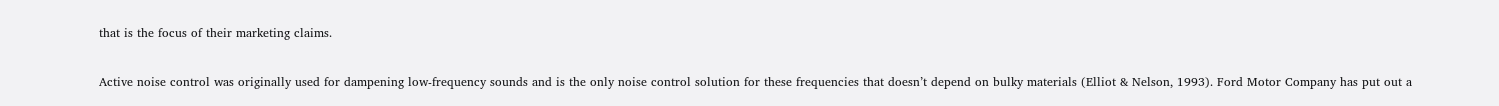that is the focus of their marketing claims.

Active noise control was originally used for dampening low-frequency sounds and is the only noise control solution for these frequencies that doesn’t depend on bulky materials (Elliot & Nelson, 1993). Ford Motor Company has put out a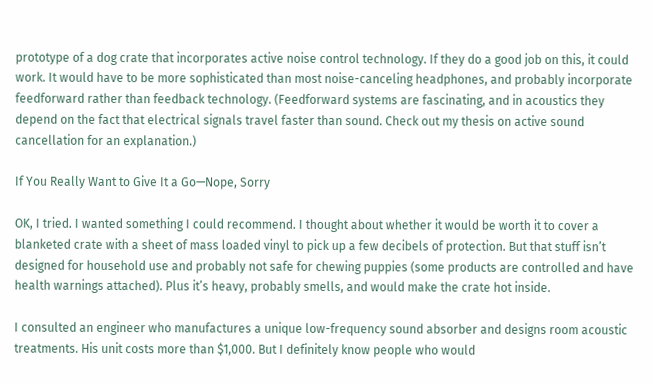prototype of a dog crate that incorporates active noise control technology. If they do a good job on this, it could work. It would have to be more sophisticated than most noise-canceling headphones, and probably incorporate feedforward rather than feedback technology. (Feedforward systems are fascinating, and in acoustics they depend on the fact that electrical signals travel faster than sound. Check out my thesis on active sound cancellation for an explanation.)

If You Really Want to Give It a Go—Nope, Sorry

OK, I tried. I wanted something I could recommend. I thought about whether it would be worth it to cover a blanketed crate with a sheet of mass loaded vinyl to pick up a few decibels of protection. But that stuff isn’t designed for household use and probably not safe for chewing puppies (some products are controlled and have health warnings attached). Plus it’s heavy, probably smells, and would make the crate hot inside.

I consulted an engineer who manufactures a unique low-frequency sound absorber and designs room acoustic treatments. His unit costs more than $1,000. But I definitely know people who would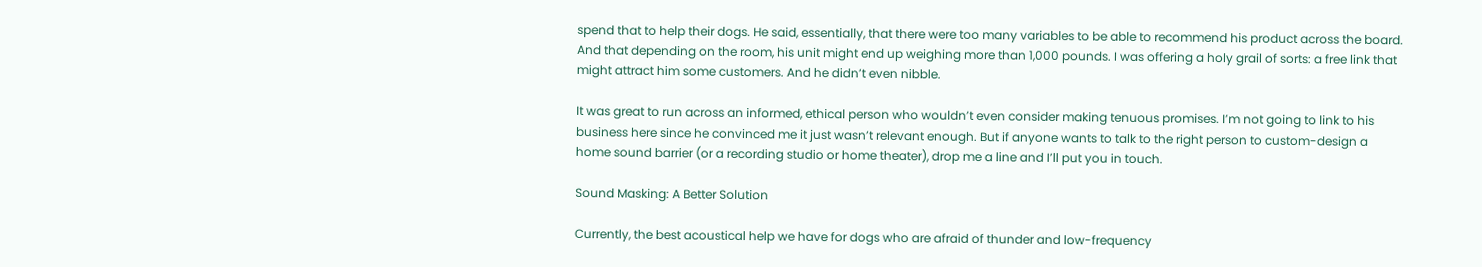spend that to help their dogs. He said, essentially, that there were too many variables to be able to recommend his product across the board. And that depending on the room, his unit might end up weighing more than 1,000 pounds. I was offering a holy grail of sorts: a free link that might attract him some customers. And he didn’t even nibble.

It was great to run across an informed, ethical person who wouldn’t even consider making tenuous promises. I’m not going to link to his business here since he convinced me it just wasn’t relevant enough. But if anyone wants to talk to the right person to custom-design a home sound barrier (or a recording studio or home theater), drop me a line and I’ll put you in touch.

Sound Masking: A Better Solution

Currently, the best acoustical help we have for dogs who are afraid of thunder and low-frequency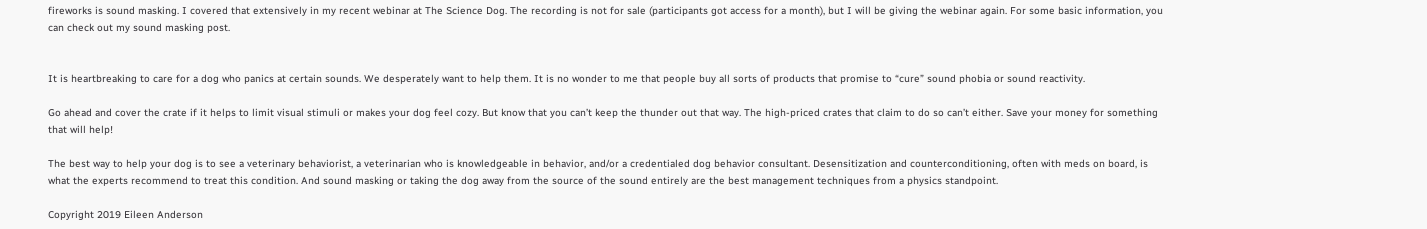fireworks is sound masking. I covered that extensively in my recent webinar at The Science Dog. The recording is not for sale (participants got access for a month), but I will be giving the webinar again. For some basic information, you can check out my sound masking post.


It is heartbreaking to care for a dog who panics at certain sounds. We desperately want to help them. It is no wonder to me that people buy all sorts of products that promise to “cure” sound phobia or sound reactivity.

Go ahead and cover the crate if it helps to limit visual stimuli or makes your dog feel cozy. But know that you can’t keep the thunder out that way. The high-priced crates that claim to do so can’t either. Save your money for something that will help!

The best way to help your dog is to see a veterinary behaviorist, a veterinarian who is knowledgeable in behavior, and/or a credentialed dog behavior consultant. Desensitization and counterconditioning, often with meds on board, is what the experts recommend to treat this condition. And sound masking or taking the dog away from the source of the sound entirely are the best management techniques from a physics standpoint.

Copyright 2019 Eileen Anderson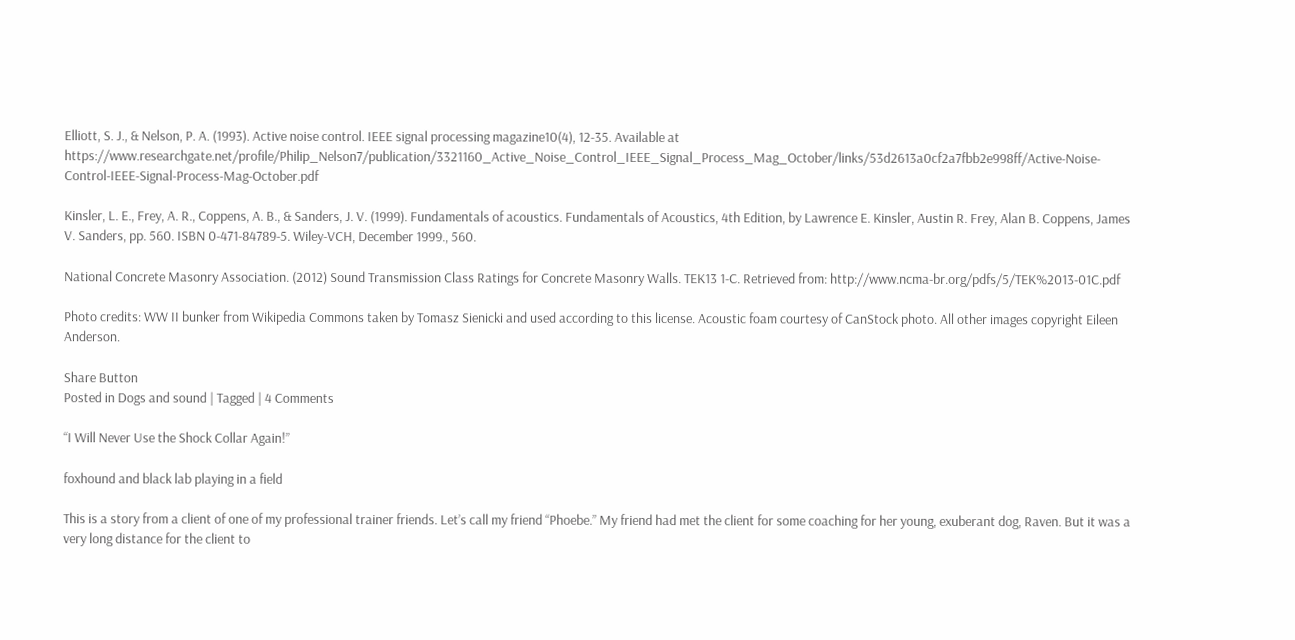Elliott, S. J., & Nelson, P. A. (1993). Active noise control. IEEE signal processing magazine10(4), 12-35. Available at https://www.researchgate.net/profile/Philip_Nelson7/publication/3321160_Active_Noise_Control_IEEE_Signal_Process_Mag_October/links/53d2613a0cf2a7fbb2e998ff/Active-Noise-Control-IEEE-Signal-Process-Mag-October.pdf

Kinsler, L. E., Frey, A. R., Coppens, A. B., & Sanders, J. V. (1999). Fundamentals of acoustics. Fundamentals of Acoustics, 4th Edition, by Lawrence E. Kinsler, Austin R. Frey, Alan B. Coppens, James V. Sanders, pp. 560. ISBN 0-471-84789-5. Wiley-VCH, December 1999., 560.

National Concrete Masonry Association. (2012) Sound Transmission Class Ratings for Concrete Masonry Walls. TEK13 1-C. Retrieved from: http://www.ncma-br.org/pdfs/5/TEK%2013-01C.pdf

Photo credits: WW II bunker from Wikipedia Commons taken by Tomasz Sienicki and used according to this license. Acoustic foam courtesy of CanStock photo. All other images copyright Eileen Anderson.

Share Button
Posted in Dogs and sound | Tagged | 4 Comments

“I Will Never Use the Shock Collar Again!”

foxhound and black lab playing in a field

This is a story from a client of one of my professional trainer friends. Let’s call my friend “Phoebe.” My friend had met the client for some coaching for her young, exuberant dog, Raven. But it was a very long distance for the client to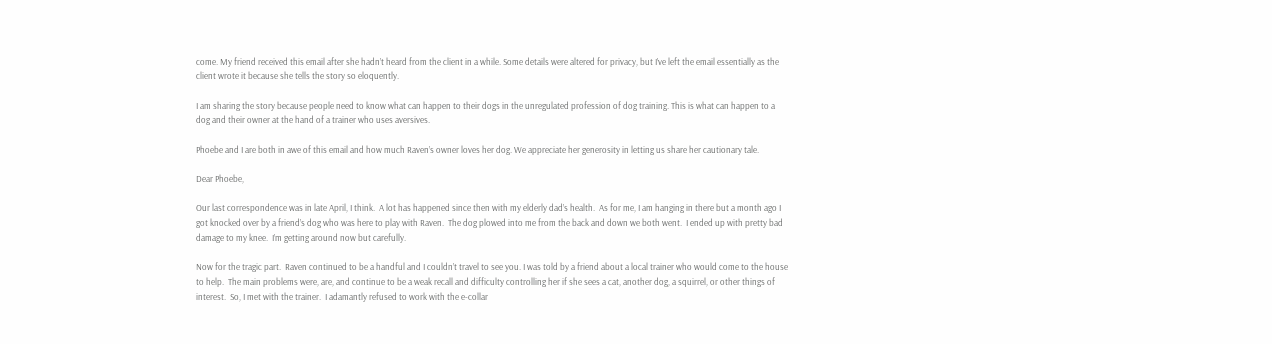come. My friend received this email after she hadn’t heard from the client in a while. Some details were altered for privacy, but I’ve left the email essentially as the client wrote it because she tells the story so eloquently.

I am sharing the story because people need to know what can happen to their dogs in the unregulated profession of dog training. This is what can happen to a dog and their owner at the hand of a trainer who uses aversives.

Phoebe and I are both in awe of this email and how much Raven’s owner loves her dog. We appreciate her generosity in letting us share her cautionary tale.

Dear Phoebe,

Our last correspondence was in late April, I think.  A lot has happened since then with my elderly dad’s health.  As for me, I am hanging in there but a month ago I got knocked over by a friend’s dog who was here to play with Raven.  The dog plowed into me from the back and down we both went.  I ended up with pretty bad damage to my knee.  I’m getting around now but carefully.

Now for the tragic part.  Raven continued to be a handful and I couldn’t travel to see you. I was told by a friend about a local trainer who would come to the house to help.  The main problems were, are, and continue to be a weak recall and difficulty controlling her if she sees a cat, another dog, a squirrel, or other things of interest.  So, I met with the trainer.  I adamantly refused to work with the e-collar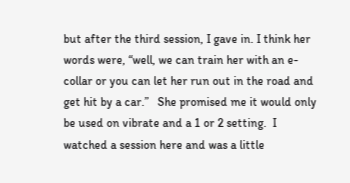but after the third session, I gave in. I think her words were, “well, we can train her with an e-collar or you can let her run out in the road and get hit by a car.”   She promised me it would only be used on vibrate and a 1 or 2 setting.  I watched a session here and was a little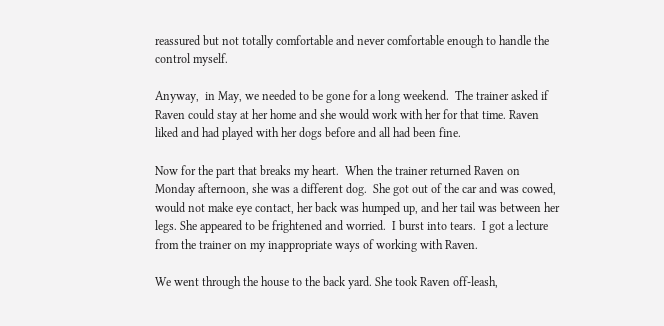reassured but not totally comfortable and never comfortable enough to handle the control myself.

Anyway,  in May, we needed to be gone for a long weekend.  The trainer asked if Raven could stay at her home and she would work with her for that time. Raven liked and had played with her dogs before and all had been fine.

Now for the part that breaks my heart.  When the trainer returned Raven on Monday afternoon, she was a different dog.  She got out of the car and was cowed, would not make eye contact, her back was humped up, and her tail was between her legs. She appeared to be frightened and worried.  I burst into tears.  I got a lecture from the trainer on my inappropriate ways of working with Raven.

We went through the house to the back yard. She took Raven off-leash,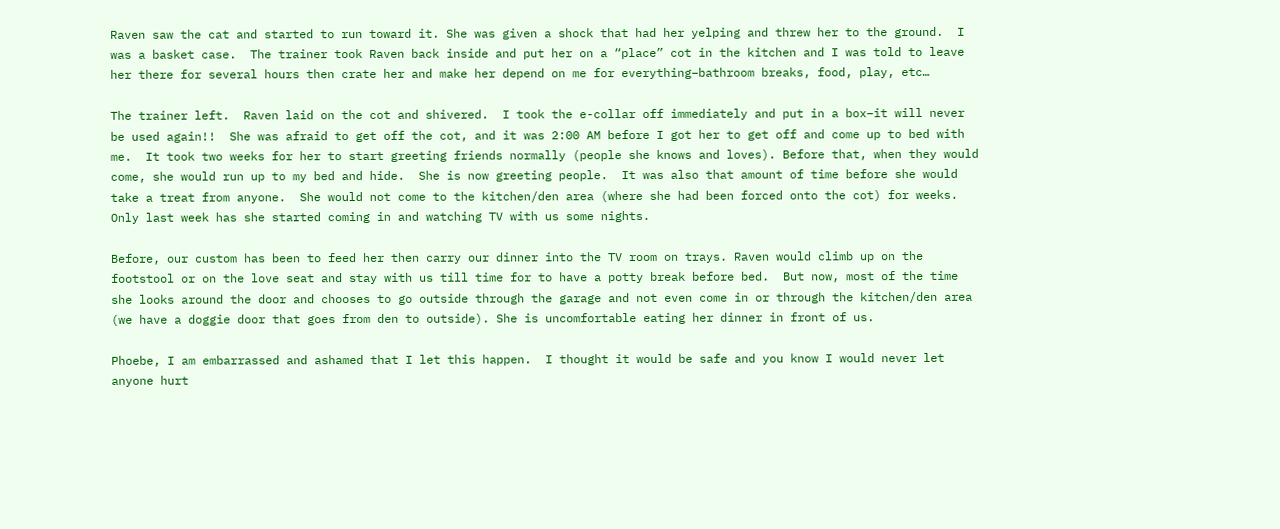Raven saw the cat and started to run toward it. She was given a shock that had her yelping and threw her to the ground.  I was a basket case.  The trainer took Raven back inside and put her on a “place” cot in the kitchen and I was told to leave her there for several hours then crate her and make her depend on me for everything–bathroom breaks, food, play, etc…

The trainer left.  Raven laid on the cot and shivered.  I took the e-collar off immediately and put in a box–it will never be used again!!  She was afraid to get off the cot, and it was 2:00 AM before I got her to get off and come up to bed with me.  It took two weeks for her to start greeting friends normally (people she knows and loves). Before that, when they would come, she would run up to my bed and hide.  She is now greeting people.  It was also that amount of time before she would take a treat from anyone.  She would not come to the kitchen/den area (where she had been forced onto the cot) for weeks.  Only last week has she started coming in and watching TV with us some nights.

Before, our custom has been to feed her then carry our dinner into the TV room on trays. Raven would climb up on the footstool or on the love seat and stay with us till time for to have a potty break before bed.  But now, most of the time she looks around the door and chooses to go outside through the garage and not even come in or through the kitchen/den area (we have a doggie door that goes from den to outside). She is uncomfortable eating her dinner in front of us.

Phoebe, I am embarrassed and ashamed that I let this happen.  I thought it would be safe and you know I would never let anyone hurt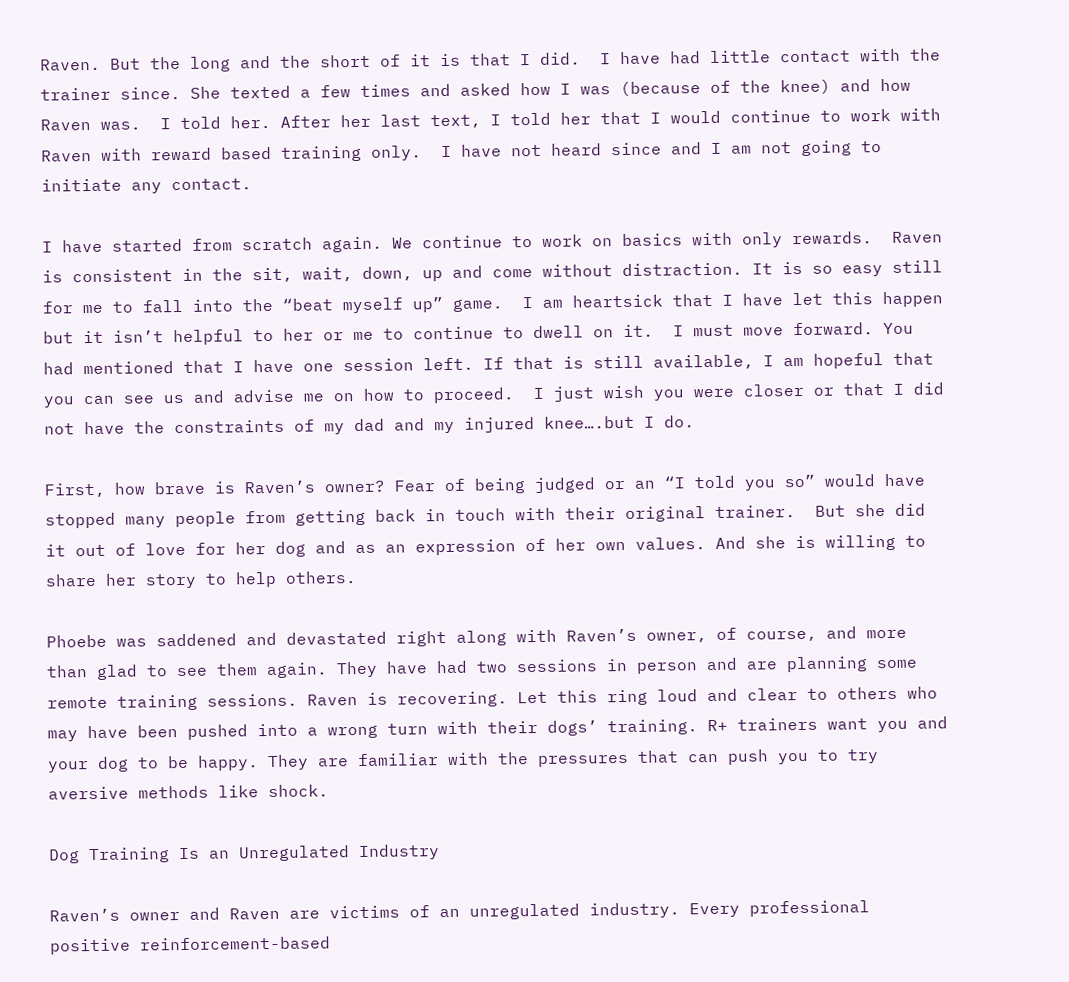Raven. But the long and the short of it is that I did.  I have had little contact with the trainer since. She texted a few times and asked how I was (because of the knee) and how Raven was.  I told her. After her last text, I told her that I would continue to work with Raven with reward based training only.  I have not heard since and I am not going to initiate any contact.

I have started from scratch again. We continue to work on basics with only rewards.  Raven is consistent in the sit, wait, down, up and come without distraction. It is so easy still for me to fall into the “beat myself up” game.  I am heartsick that I have let this happen but it isn’t helpful to her or me to continue to dwell on it.  I must move forward. You had mentioned that I have one session left. If that is still available, I am hopeful that you can see us and advise me on how to proceed.  I just wish you were closer or that I did not have the constraints of my dad and my injured knee….but I do.

First, how brave is Raven’s owner? Fear of being judged or an “I told you so” would have stopped many people from getting back in touch with their original trainer.  But she did it out of love for her dog and as an expression of her own values. And she is willing to share her story to help others.

Phoebe was saddened and devastated right along with Raven’s owner, of course, and more than glad to see them again. They have had two sessions in person and are planning some remote training sessions. Raven is recovering. Let this ring loud and clear to others who may have been pushed into a wrong turn with their dogs’ training. R+ trainers want you and your dog to be happy. They are familiar with the pressures that can push you to try aversive methods like shock.

Dog Training Is an Unregulated Industry

Raven’s owner and Raven are victims of an unregulated industry. Every professional positive reinforcement-based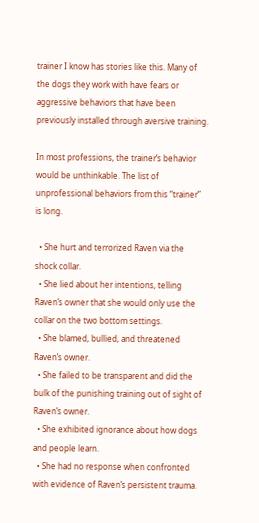trainer I know has stories like this. Many of the dogs they work with have fears or aggressive behaviors that have been previously installed through aversive training.

In most professions, the trainer’s behavior would be unthinkable. The list of unprofessional behaviors from this “trainer” is long.

  • She hurt and terrorized Raven via the shock collar.
  • She lied about her intentions, telling Raven’s owner that she would only use the collar on the two bottom settings.
  • She blamed, bullied, and threatened Raven’s owner.
  • She failed to be transparent and did the bulk of the punishing training out of sight of Raven’s owner.
  • She exhibited ignorance about how dogs and people learn.
  • She had no response when confronted with evidence of Raven’s persistent trauma.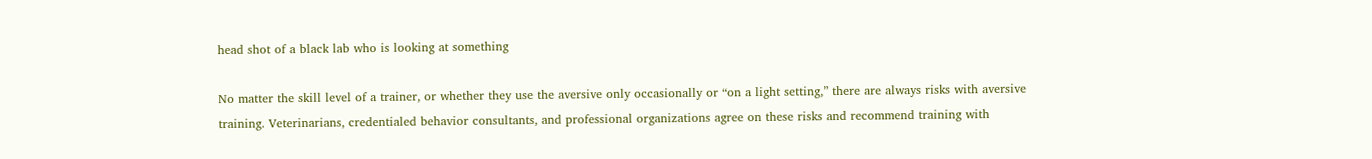head shot of a black lab who is looking at something

No matter the skill level of a trainer, or whether they use the aversive only occasionally or “on a light setting,” there are always risks with aversive training. Veterinarians, credentialed behavior consultants, and professional organizations agree on these risks and recommend training with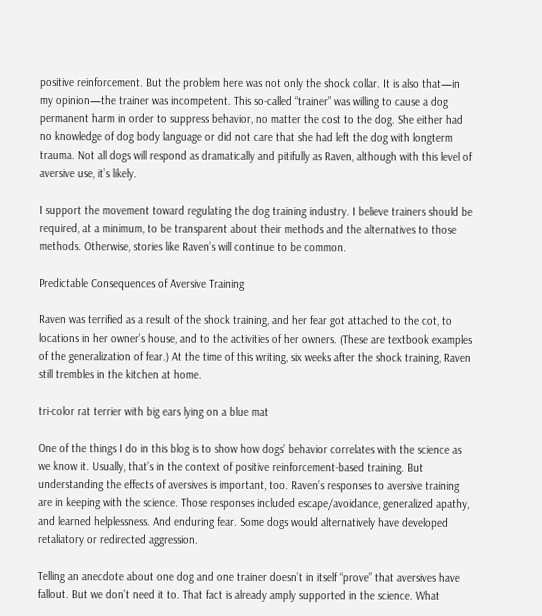positive reinforcement. But the problem here was not only the shock collar. It is also that—in my opinion—the trainer was incompetent. This so-called “trainer” was willing to cause a dog permanent harm in order to suppress behavior, no matter the cost to the dog. She either had no knowledge of dog body language or did not care that she had left the dog with longterm trauma. Not all dogs will respond as dramatically and pitifully as Raven, although with this level of aversive use, it’s likely.

I support the movement toward regulating the dog training industry. I believe trainers should be required, at a minimum, to be transparent about their methods and the alternatives to those methods. Otherwise, stories like Raven’s will continue to be common.

Predictable Consequences of Aversive Training

Raven was terrified as a result of the shock training, and her fear got attached to the cot, to locations in her owner’s house, and to the activities of her owners. (These are textbook examples of the generalization of fear.) At the time of this writing, six weeks after the shock training, Raven still trembles in the kitchen at home.

tri-color rat terrier with big ears lying on a blue mat

One of the things I do in this blog is to show how dogs’ behavior correlates with the science as we know it. Usually, that’s in the context of positive reinforcement-based training. But understanding the effects of aversives is important, too. Raven’s responses to aversive training are in keeping with the science. Those responses included escape/avoidance, generalized apathy, and learned helplessness. And enduring fear. Some dogs would alternatively have developed retaliatory or redirected aggression.

Telling an anecdote about one dog and one trainer doesn’t in itself “prove” that aversives have fallout. But we don’t need it to. That fact is already amply supported in the science. What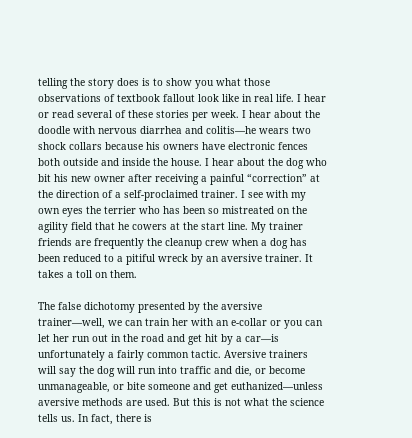telling the story does is to show you what those observations of textbook fallout look like in real life. I hear or read several of these stories per week. I hear about the doodle with nervous diarrhea and colitis—he wears two shock collars because his owners have electronic fences both outside and inside the house. I hear about the dog who bit his new owner after receiving a painful “correction” at the direction of a self-proclaimed trainer. I see with my own eyes the terrier who has been so mistreated on the agility field that he cowers at the start line. My trainer friends are frequently the cleanup crew when a dog has been reduced to a pitiful wreck by an aversive trainer. It takes a toll on them.

The false dichotomy presented by the aversive trainer—well, we can train her with an e-collar or you can let her run out in the road and get hit by a car—is unfortunately a fairly common tactic. Aversive trainers will say the dog will run into traffic and die, or become unmanageable, or bite someone and get euthanized—unless aversive methods are used. But this is not what the science tells us. In fact, there is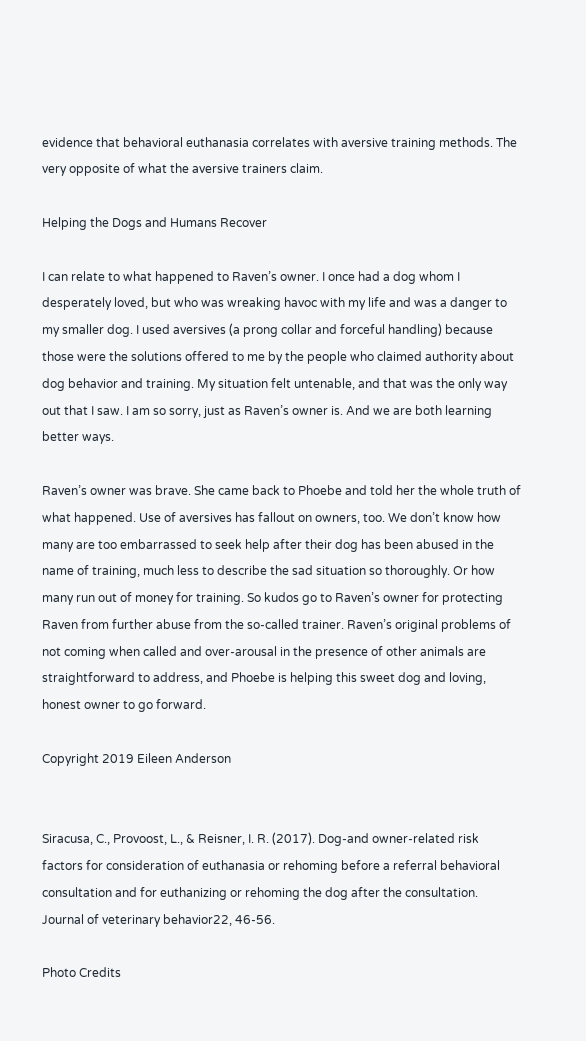evidence that behavioral euthanasia correlates with aversive training methods. The very opposite of what the aversive trainers claim.

Helping the Dogs and Humans Recover

I can relate to what happened to Raven’s owner. I once had a dog whom I desperately loved, but who was wreaking havoc with my life and was a danger to my smaller dog. I used aversives (a prong collar and forceful handling) because those were the solutions offered to me by the people who claimed authority about dog behavior and training. My situation felt untenable, and that was the only way out that I saw. I am so sorry, just as Raven’s owner is. And we are both learning better ways.

Raven’s owner was brave. She came back to Phoebe and told her the whole truth of what happened. Use of aversives has fallout on owners, too. We don’t know how many are too embarrassed to seek help after their dog has been abused in the name of training, much less to describe the sad situation so thoroughly. Or how many run out of money for training. So kudos go to Raven’s owner for protecting Raven from further abuse from the so-called trainer. Raven’s original problems of not coming when called and over-arousal in the presence of other animals are straightforward to address, and Phoebe is helping this sweet dog and loving, honest owner to go forward.

Copyright 2019 Eileen Anderson


Siracusa, C., Provoost, L., & Reisner, I. R. (2017). Dog-and owner-related risk factors for consideration of euthanasia or rehoming before a referral behavioral consultation and for euthanizing or rehoming the dog after the consultation. Journal of veterinary behavior22, 46-56.

Photo Credits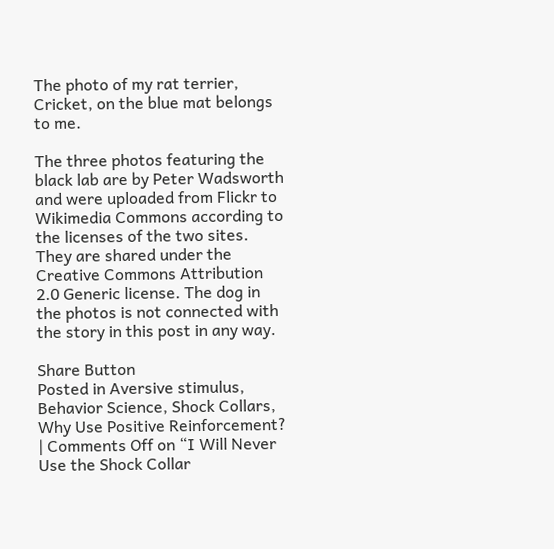The photo of my rat terrier, Cricket, on the blue mat belongs to me.

The three photos featuring the black lab are by Peter Wadsworth and were uploaded from Flickr to Wikimedia Commons according to the licenses of the two sites. They are shared under the Creative Commons Attribution 2.0 Generic license. The dog in the photos is not connected with the story in this post in any way.

Share Button
Posted in Aversive stimulus, Behavior Science, Shock Collars, Why Use Positive Reinforcement? | Comments Off on “I Will Never Use the Shock Collar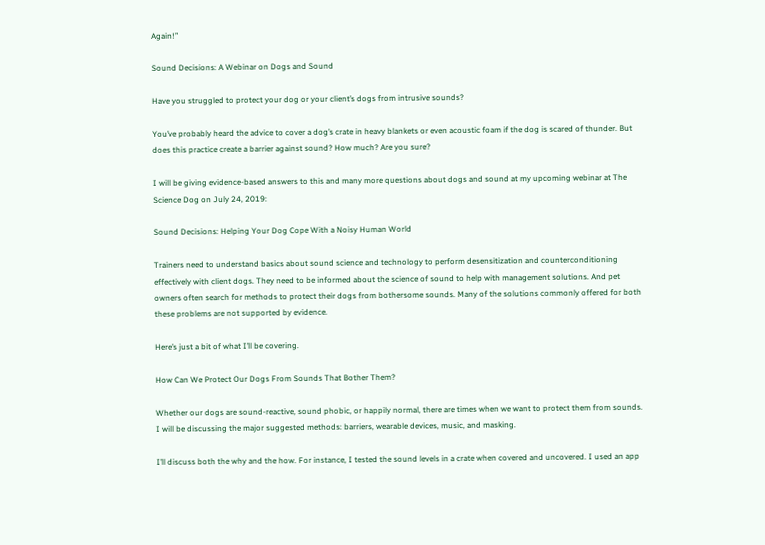Again!”

Sound Decisions: A Webinar on Dogs and Sound

Have you struggled to protect your dog or your client’s dogs from intrusive sounds?

You’ve probably heard the advice to cover a dog’s crate in heavy blankets or even acoustic foam if the dog is scared of thunder. But does this practice create a barrier against sound? How much? Are you sure?

I will be giving evidence-based answers to this and many more questions about dogs and sound at my upcoming webinar at The Science Dog on July 24, 2019:

Sound Decisions: Helping Your Dog Cope With a Noisy Human World

Trainers need to understand basics about sound science and technology to perform desensitization and counterconditioning effectively with client dogs. They need to be informed about the science of sound to help with management solutions. And pet owners often search for methods to protect their dogs from bothersome sounds. Many of the solutions commonly offered for both these problems are not supported by evidence.

Here’s just a bit of what I’ll be covering.

How Can We Protect Our Dogs From Sounds That Bother Them?

Whether our dogs are sound-reactive, sound phobic, or happily normal, there are times when we want to protect them from sounds. I will be discussing the major suggested methods: barriers, wearable devices, music, and masking.

I’ll discuss both the why and the how. For instance, I tested the sound levels in a crate when covered and uncovered. I used an app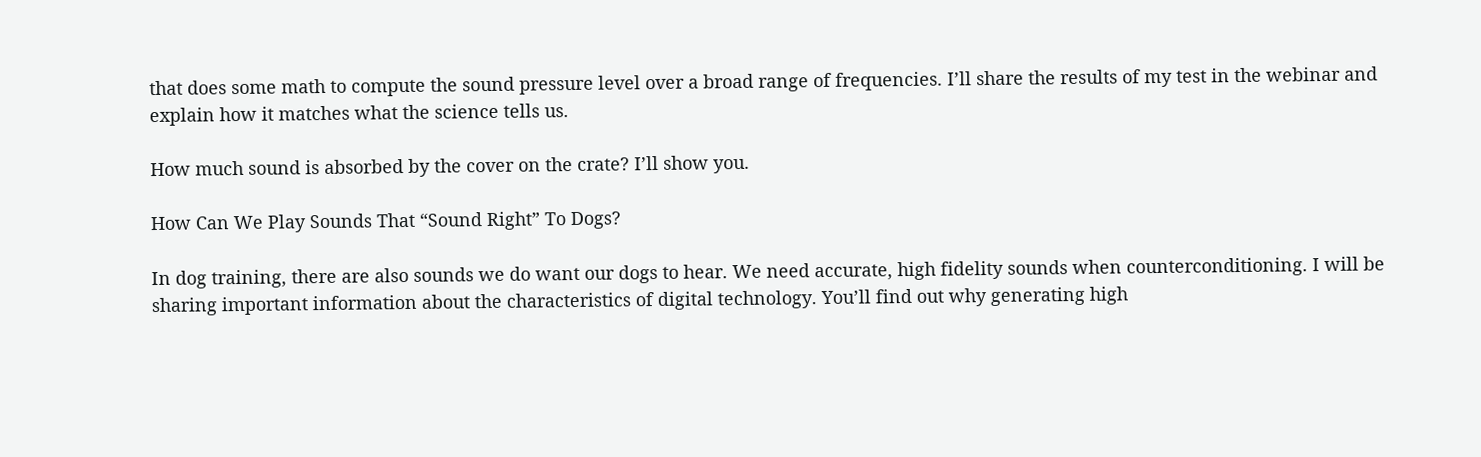that does some math to compute the sound pressure level over a broad range of frequencies. I’ll share the results of my test in the webinar and explain how it matches what the science tells us.

How much sound is absorbed by the cover on the crate? I’ll show you.

How Can We Play Sounds That “Sound Right” To Dogs?

In dog training, there are also sounds we do want our dogs to hear. We need accurate, high fidelity sounds when counterconditioning. I will be sharing important information about the characteristics of digital technology. You’ll find out why generating high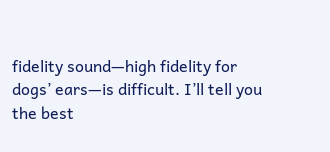fidelity sound—high fidelity for dogs’ ears—is difficult. I’ll tell you the best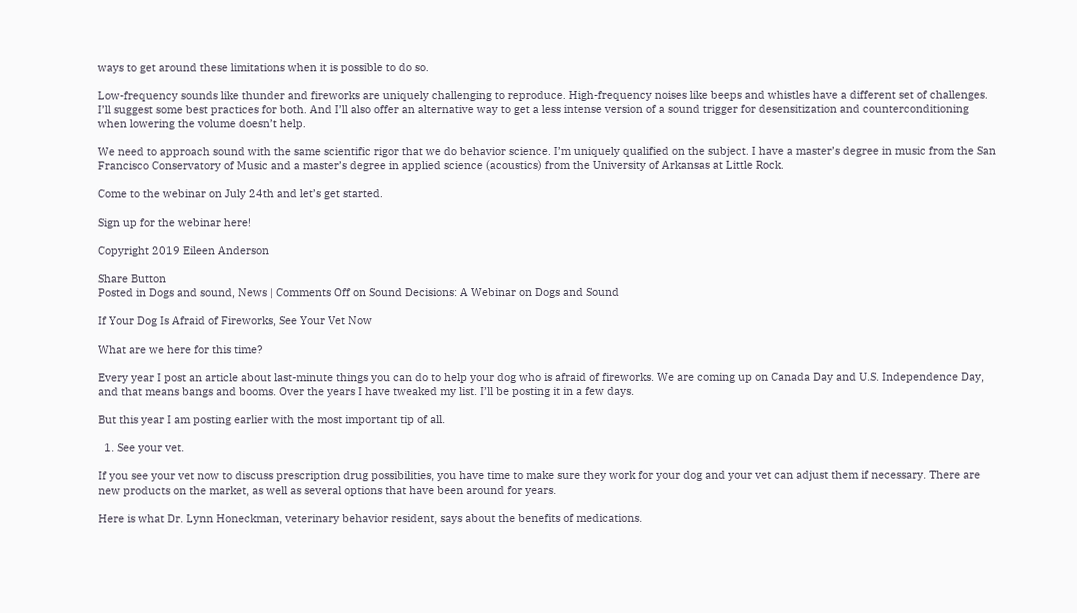ways to get around these limitations when it is possible to do so.

Low-frequency sounds like thunder and fireworks are uniquely challenging to reproduce. High-frequency noises like beeps and whistles have a different set of challenges. I’ll suggest some best practices for both. And I’ll also offer an alternative way to get a less intense version of a sound trigger for desensitization and counterconditioning when lowering the volume doesn’t help.

We need to approach sound with the same scientific rigor that we do behavior science. I’m uniquely qualified on the subject. I have a master’s degree in music from the San Francisco Conservatory of Music and a master’s degree in applied science (acoustics) from the University of Arkansas at Little Rock.

Come to the webinar on July 24th and let’s get started.

Sign up for the webinar here!

Copyright 2019 Eileen Anderson

Share Button
Posted in Dogs and sound, News | Comments Off on Sound Decisions: A Webinar on Dogs and Sound

If Your Dog Is Afraid of Fireworks, See Your Vet Now

What are we here for this time?

Every year I post an article about last-minute things you can do to help your dog who is afraid of fireworks. We are coming up on Canada Day and U.S. Independence Day, and that means bangs and booms. Over the years I have tweaked my list. I’ll be posting it in a few days.

But this year I am posting earlier with the most important tip of all.

  1. See your vet.

If you see your vet now to discuss prescription drug possibilities, you have time to make sure they work for your dog and your vet can adjust them if necessary. There are new products on the market, as well as several options that have been around for years.

Here is what Dr. Lynn Honeckman, veterinary behavior resident, says about the benefits of medications.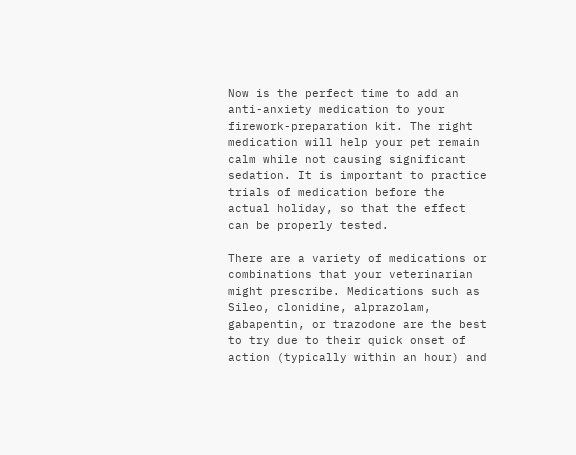Now is the perfect time to add an anti-anxiety medication to your firework-preparation kit. The right medication will help your pet remain calm while not causing significant sedation. It is important to practice trials of medication before the actual holiday, so that the effect can be properly tested.

There are a variety of medications or combinations that your veterinarian might prescribe. Medications such as Sileo, clonidine, alprazolam, gabapentin, or trazodone are the best to try due to their quick onset of action (typically within an hour) and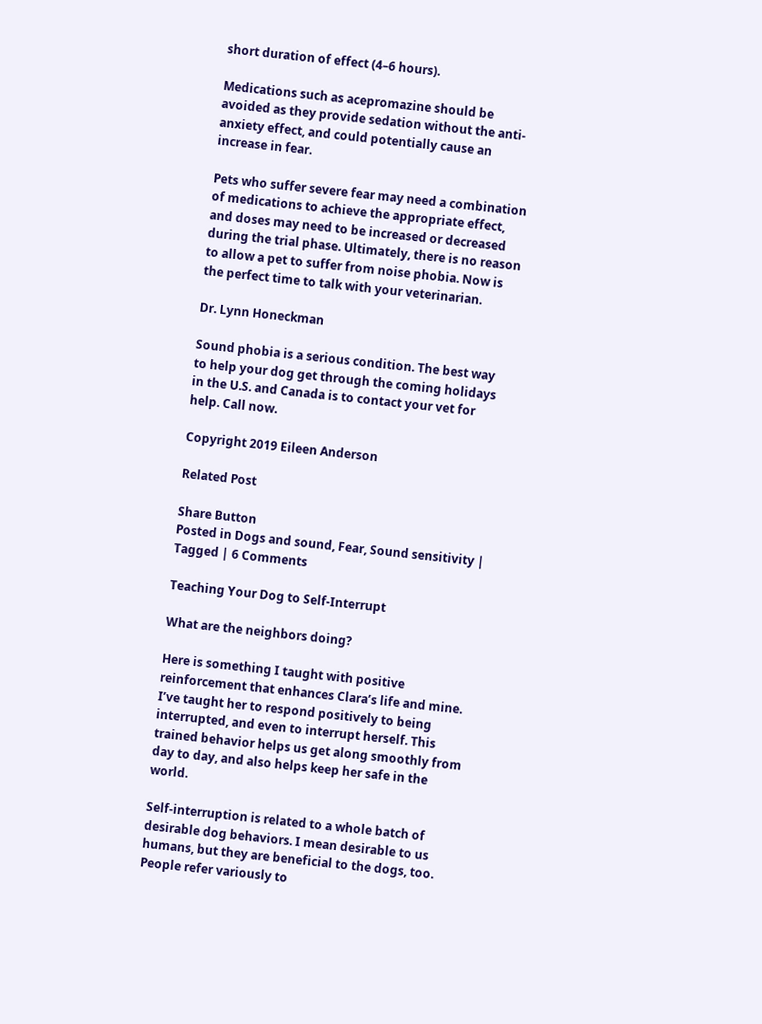short duration of effect (4–6 hours).

Medications such as acepromazine should be avoided as they provide sedation without the anti-anxiety effect, and could potentially cause an increase in fear.

Pets who suffer severe fear may need a combination of medications to achieve the appropriate effect, and doses may need to be increased or decreased during the trial phase. Ultimately, there is no reason to allow a pet to suffer from noise phobia. Now is the perfect time to talk with your veterinarian.

Dr. Lynn Honeckman

Sound phobia is a serious condition. The best way to help your dog get through the coming holidays in the U.S. and Canada is to contact your vet for help. Call now.

Copyright 2019 Eileen Anderson

Related Post

Share Button
Posted in Dogs and sound, Fear, Sound sensitivity | Tagged | 6 Comments

Teaching Your Dog to Self-Interrupt

What are the neighbors doing?

Here is something I taught with positive reinforcement that enhances Clara’s life and mine. I’ve taught her to respond positively to being interrupted, and even to interrupt herself. This trained behavior helps us get along smoothly from day to day, and also helps keep her safe in the world.

Self-interruption is related to a whole batch of desirable dog behaviors. I mean desirable to us humans, but they are beneficial to the dogs, too. People refer variously to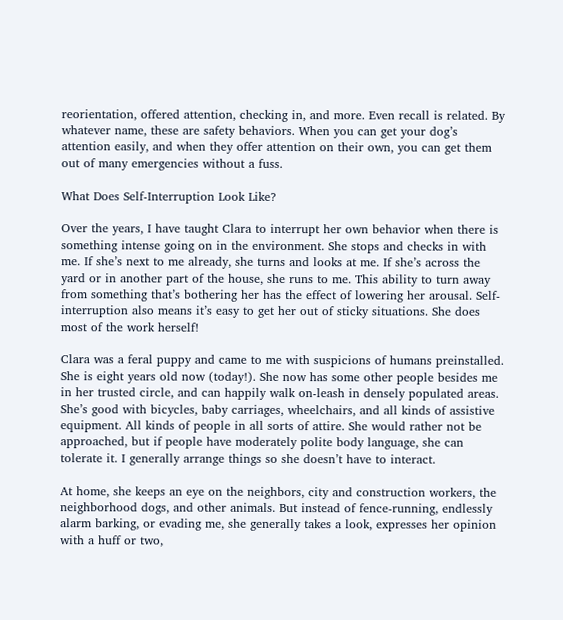reorientation, offered attention, checking in, and more. Even recall is related. By whatever name, these are safety behaviors. When you can get your dog’s attention easily, and when they offer attention on their own, you can get them out of many emergencies without a fuss.

What Does Self-Interruption Look Like?

Over the years, I have taught Clara to interrupt her own behavior when there is something intense going on in the environment. She stops and checks in with me. If she’s next to me already, she turns and looks at me. If she’s across the yard or in another part of the house, she runs to me. This ability to turn away from something that’s bothering her has the effect of lowering her arousal. Self-interruption also means it’s easy to get her out of sticky situations. She does most of the work herself!

Clara was a feral puppy and came to me with suspicions of humans preinstalled. She is eight years old now (today!). She now has some other people besides me in her trusted circle, and can happily walk on-leash in densely populated areas. She’s good with bicycles, baby carriages, wheelchairs, and all kinds of assistive equipment. All kinds of people in all sorts of attire. She would rather not be approached, but if people have moderately polite body language, she can tolerate it. I generally arrange things so she doesn’t have to interact.

At home, she keeps an eye on the neighbors, city and construction workers, the neighborhood dogs, and other animals. But instead of fence-running, endlessly alarm barking, or evading me, she generally takes a look, expresses her opinion with a huff or two,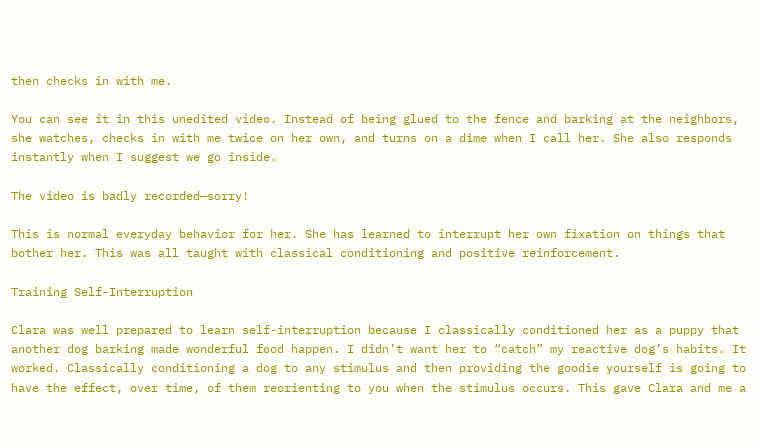then checks in with me.

You can see it in this unedited video. Instead of being glued to the fence and barking at the neighbors, she watches, checks in with me twice on her own, and turns on a dime when I call her. She also responds instantly when I suggest we go inside.

The video is badly recorded—sorry!

This is normal everyday behavior for her. She has learned to interrupt her own fixation on things that bother her. This was all taught with classical conditioning and positive reinforcement.

Training Self-Interruption

Clara was well prepared to learn self-interruption because I classically conditioned her as a puppy that another dog barking made wonderful food happen. I didn’t want her to “catch” my reactive dog’s habits. It worked. Classically conditioning a dog to any stimulus and then providing the goodie yourself is going to have the effect, over time, of them reorienting to you when the stimulus occurs. This gave Clara and me a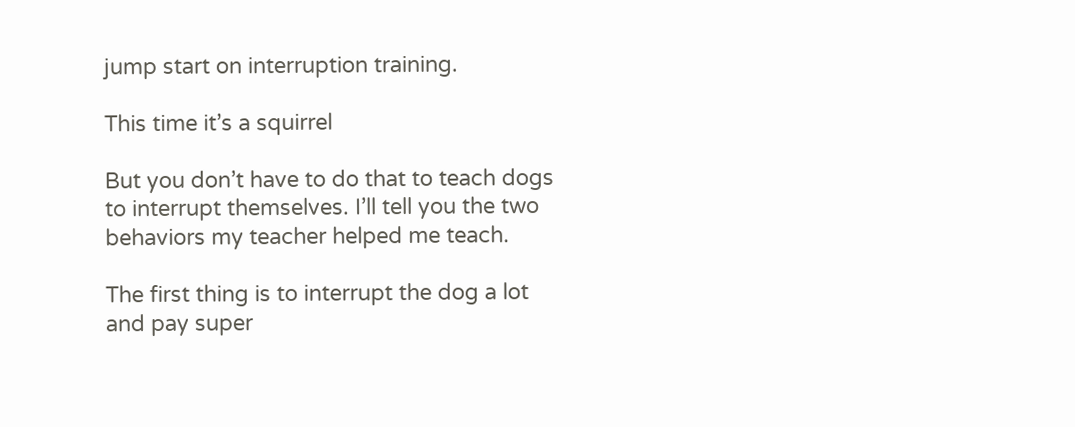jump start on interruption training.

This time it’s a squirrel

But you don’t have to do that to teach dogs to interrupt themselves. I’ll tell you the two behaviors my teacher helped me teach.

The first thing is to interrupt the dog a lot and pay super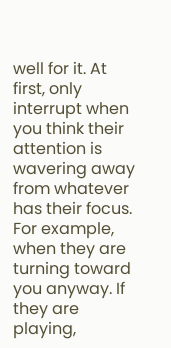well for it. At first, only interrupt when you think their attention is wavering away from whatever has their focus. For example, when they are turning toward you anyway. If they are playing,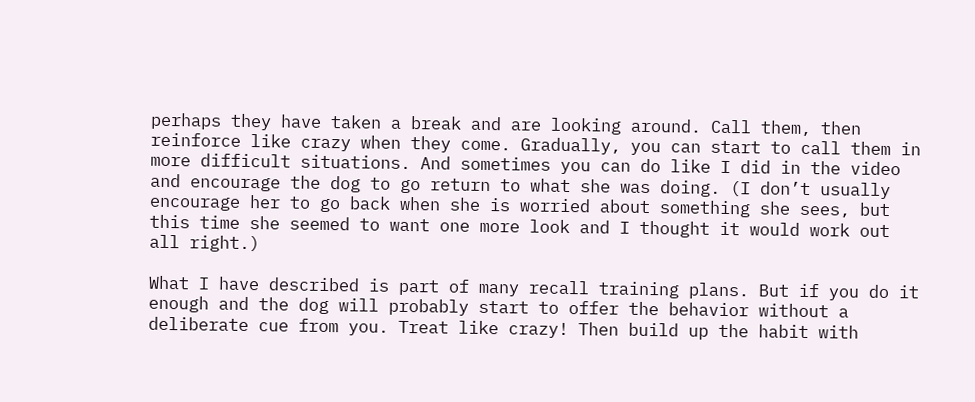perhaps they have taken a break and are looking around. Call them, then reinforce like crazy when they come. Gradually, you can start to call them in more difficult situations. And sometimes you can do like I did in the video and encourage the dog to go return to what she was doing. (I don’t usually encourage her to go back when she is worried about something she sees, but this time she seemed to want one more look and I thought it would work out all right.)

What I have described is part of many recall training plans. But if you do it enough and the dog will probably start to offer the behavior without a deliberate cue from you. Treat like crazy! Then build up the habit with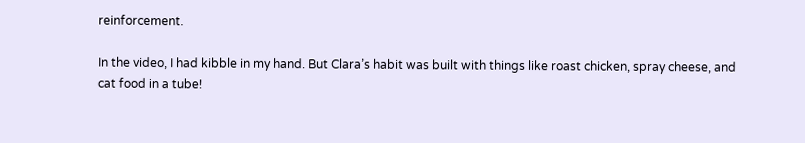reinforcement.

In the video, I had kibble in my hand. But Clara’s habit was built with things like roast chicken, spray cheese, and cat food in a tube!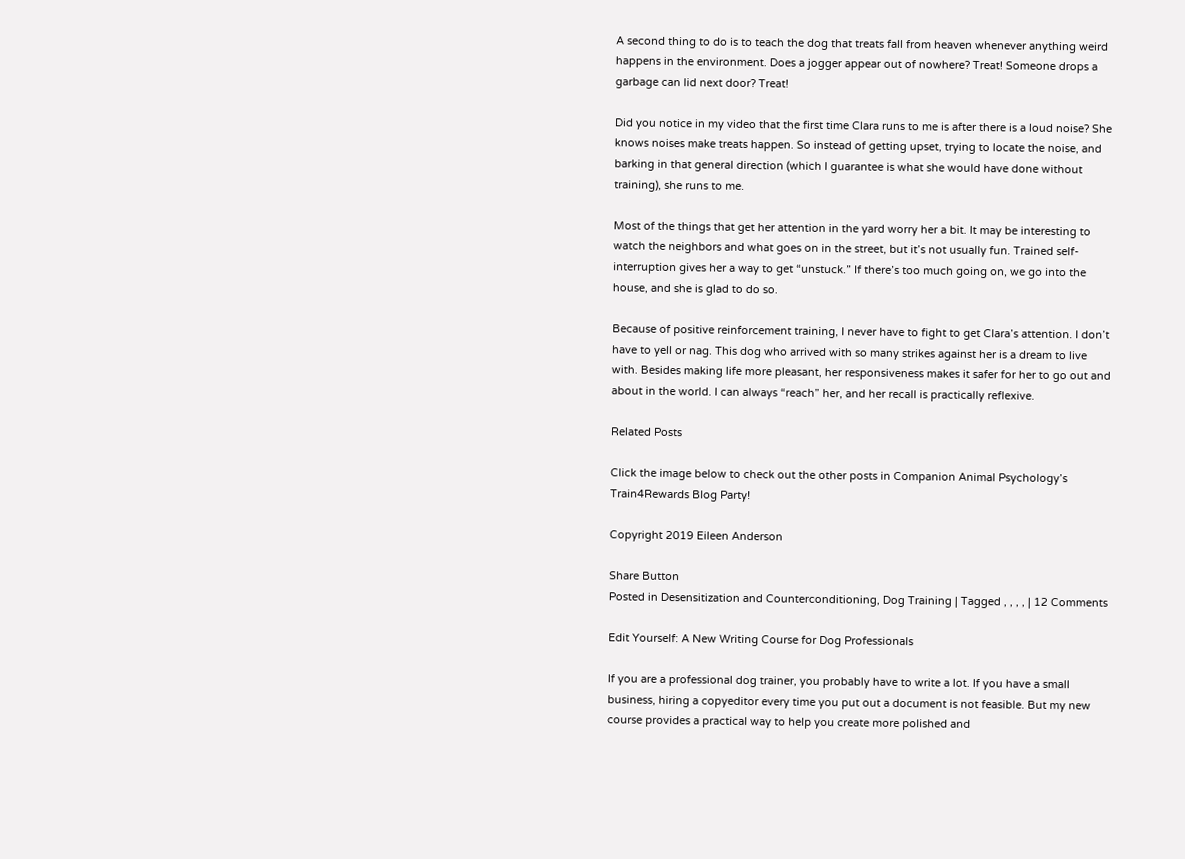A second thing to do is to teach the dog that treats fall from heaven whenever anything weird happens in the environment. Does a jogger appear out of nowhere? Treat! Someone drops a garbage can lid next door? Treat!

Did you notice in my video that the first time Clara runs to me is after there is a loud noise? She knows noises make treats happen. So instead of getting upset, trying to locate the noise, and barking in that general direction (which I guarantee is what she would have done without training), she runs to me.

Most of the things that get her attention in the yard worry her a bit. It may be interesting to watch the neighbors and what goes on in the street, but it’s not usually fun. Trained self-interruption gives her a way to get “unstuck.” If there’s too much going on, we go into the house, and she is glad to do so.

Because of positive reinforcement training, I never have to fight to get Clara’s attention. I don’t have to yell or nag. This dog who arrived with so many strikes against her is a dream to live with. Besides making life more pleasant, her responsiveness makes it safer for her to go out and about in the world. I can always “reach” her, and her recall is practically reflexive.

Related Posts

Click the image below to check out the other posts in Companion Animal Psychology’s Train4Rewards Blog Party!

Copyright 2019 Eileen Anderson

Share Button
Posted in Desensitization and Counterconditioning, Dog Training | Tagged , , , , | 12 Comments

Edit Yourself: A New Writing Course for Dog Professionals

If you are a professional dog trainer, you probably have to write a lot. If you have a small business, hiring a copyeditor every time you put out a document is not feasible. But my new course provides a practical way to help you create more polished and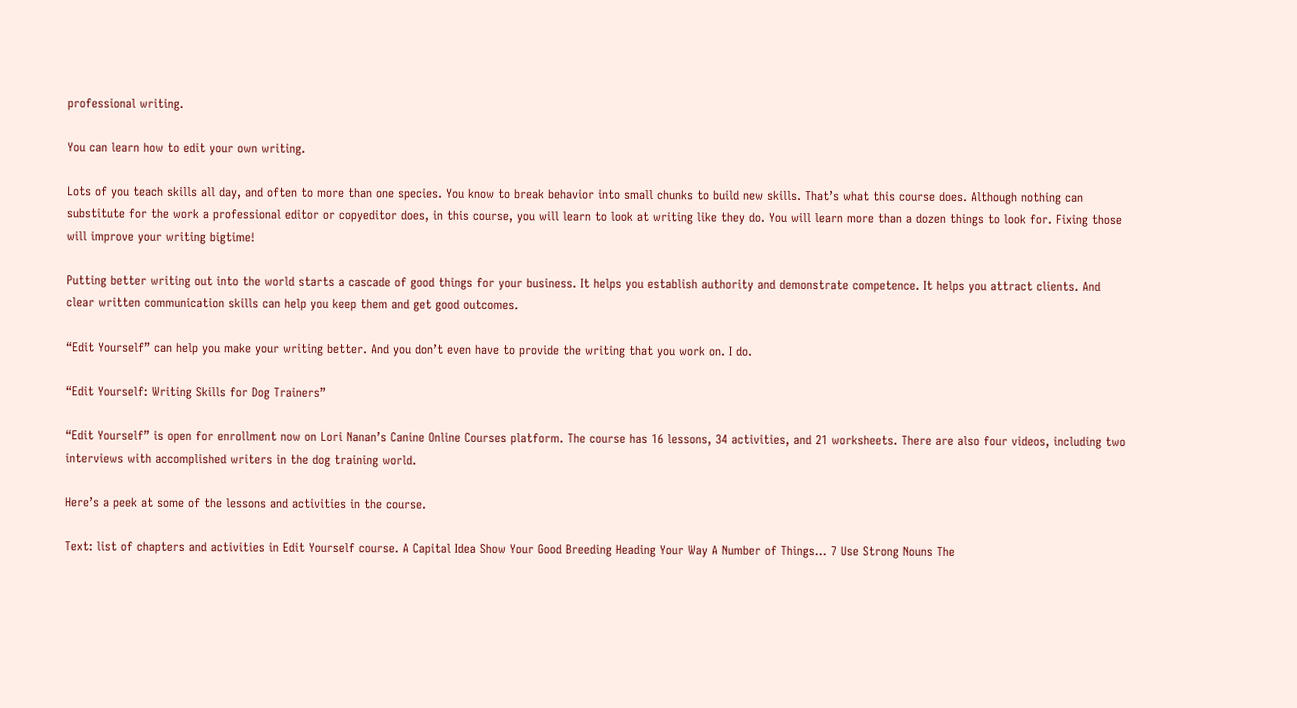professional writing.

You can learn how to edit your own writing.

Lots of you teach skills all day, and often to more than one species. You know to break behavior into small chunks to build new skills. That’s what this course does. Although nothing can substitute for the work a professional editor or copyeditor does, in this course, you will learn to look at writing like they do. You will learn more than a dozen things to look for. Fixing those will improve your writing bigtime!

Putting better writing out into the world starts a cascade of good things for your business. It helps you establish authority and demonstrate competence. It helps you attract clients. And clear written communication skills can help you keep them and get good outcomes.

“Edit Yourself” can help you make your writing better. And you don’t even have to provide the writing that you work on. I do.

“Edit Yourself: Writing Skills for Dog Trainers”

“Edit Yourself” is open for enrollment now on Lori Nanan’s Canine Online Courses platform. The course has 16 lessons, 34 activities, and 21 worksheets. There are also four videos, including two interviews with accomplished writers in the dog training world.

Here’s a peek at some of the lessons and activities in the course.

Text: list of chapters and activities in Edit Yourself course. A Capital Idea Show Your Good Breeding Heading Your Way A Number of Things... 7 Use Strong Nouns The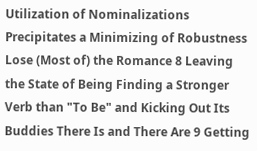Utilization of Nominalizations Precipitates a Minimizing of Robustness Lose (Most of) the Romance 8 Leaving the State of Being Finding a Stronger Verb than "To Be" and Kicking Out Its Buddies There Is and There Are 9 Getting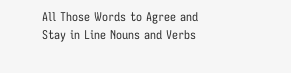All Those Words to Agree and Stay in Line Nouns and Verbs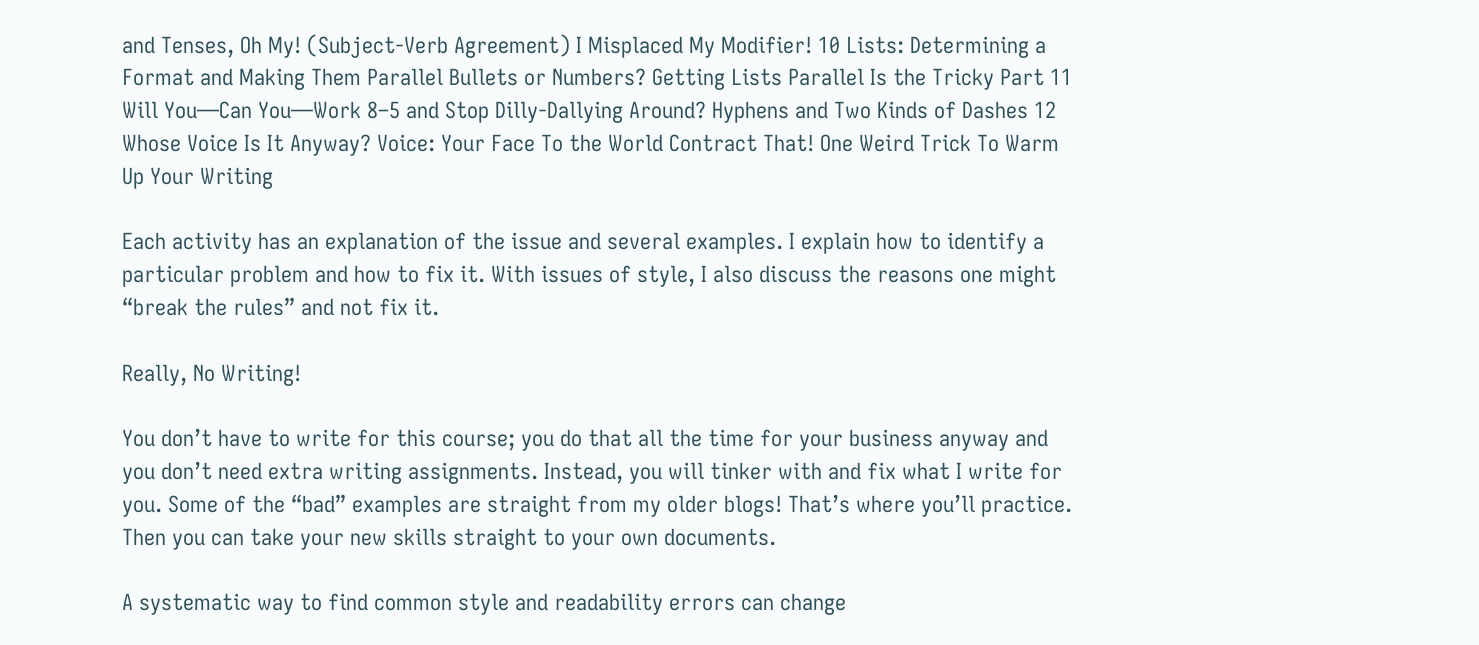and Tenses, Oh My! (Subject-Verb Agreement) I Misplaced My Modifier! 10 Lists: Determining a Format and Making Them Parallel Bullets or Numbers? Getting Lists Parallel Is the Tricky Part 11 Will You—Can You—Work 8–5 and Stop Dilly-Dallying Around? Hyphens and Two Kinds of Dashes 12 Whose Voice Is It Anyway? Voice: Your Face To the World Contract That! One Weird Trick To Warm Up Your Writing

Each activity has an explanation of the issue and several examples. I explain how to identify a particular problem and how to fix it. With issues of style, I also discuss the reasons one might “break the rules” and not fix it.

Really, No Writing!

You don’t have to write for this course; you do that all the time for your business anyway and you don’t need extra writing assignments. Instead, you will tinker with and fix what I write for you. Some of the “bad” examples are straight from my older blogs! That’s where you’ll practice. Then you can take your new skills straight to your own documents.

A systematic way to find common style and readability errors can change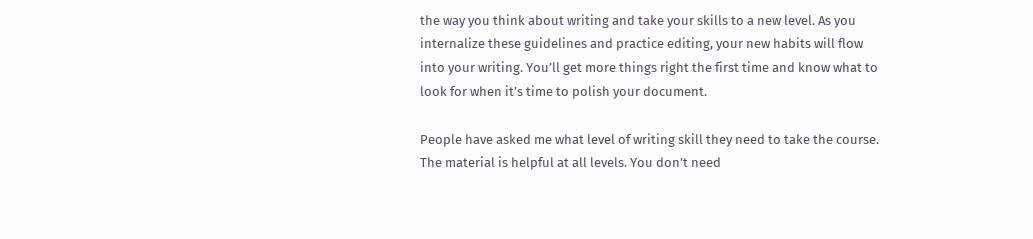the way you think about writing and take your skills to a new level. As you internalize these guidelines and practice editing, your new habits will flow into your writing. You’ll get more things right the first time and know what to look for when it’s time to polish your document.

People have asked me what level of writing skill they need to take the course. The material is helpful at all levels. You don’t need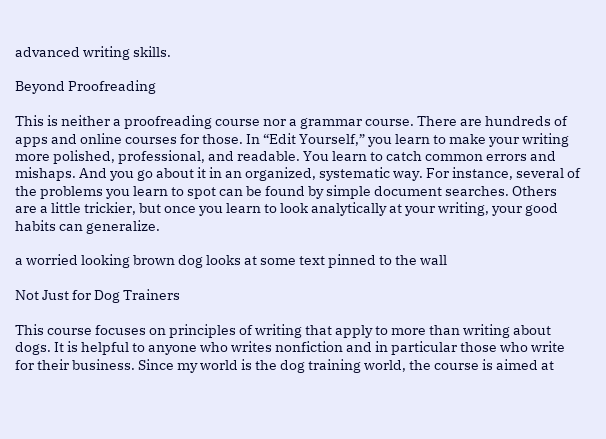advanced writing skills.

Beyond Proofreading

This is neither a proofreading course nor a grammar course. There are hundreds of apps and online courses for those. In “Edit Yourself,” you learn to make your writing more polished, professional, and readable. You learn to catch common errors and mishaps. And you go about it in an organized, systematic way. For instance, several of the problems you learn to spot can be found by simple document searches. Others are a little trickier, but once you learn to look analytically at your writing, your good habits can generalize.

a worried looking brown dog looks at some text pinned to the wall

Not Just for Dog Trainers

This course focuses on principles of writing that apply to more than writing about dogs. It is helpful to anyone who writes nonfiction and in particular those who write for their business. Since my world is the dog training world, the course is aimed at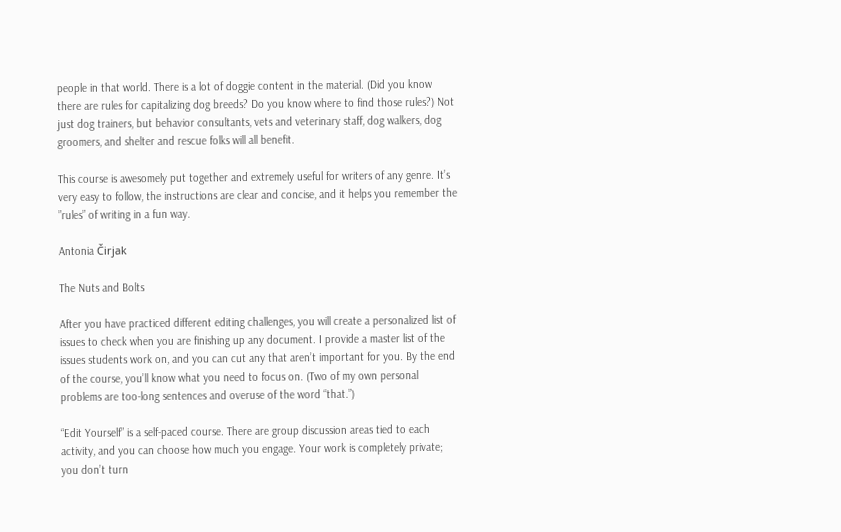people in that world. There is a lot of doggie content in the material. (Did you know there are rules for capitalizing dog breeds? Do you know where to find those rules?) Not just dog trainers, but behavior consultants, vets and veterinary staff, dog walkers, dog groomers, and shelter and rescue folks will all benefit.

This course is awesomely put together and extremely useful for writers of any genre. It’s very easy to follow, the instructions are clear and concise, and it helps you remember the ”rules” of writing in a fun way.

Antonia Čirjak

The Nuts and Bolts

After you have practiced different editing challenges, you will create a personalized list of issues to check when you are finishing up any document. I provide a master list of the issues students work on, and you can cut any that aren’t important for you. By the end of the course, you’ll know what you need to focus on. (Two of my own personal problems are too-long sentences and overuse of the word “that.”)

“Edit Yourself” is a self-paced course. There are group discussion areas tied to each activity, and you can choose how much you engage. Your work is completely private; you don’t turn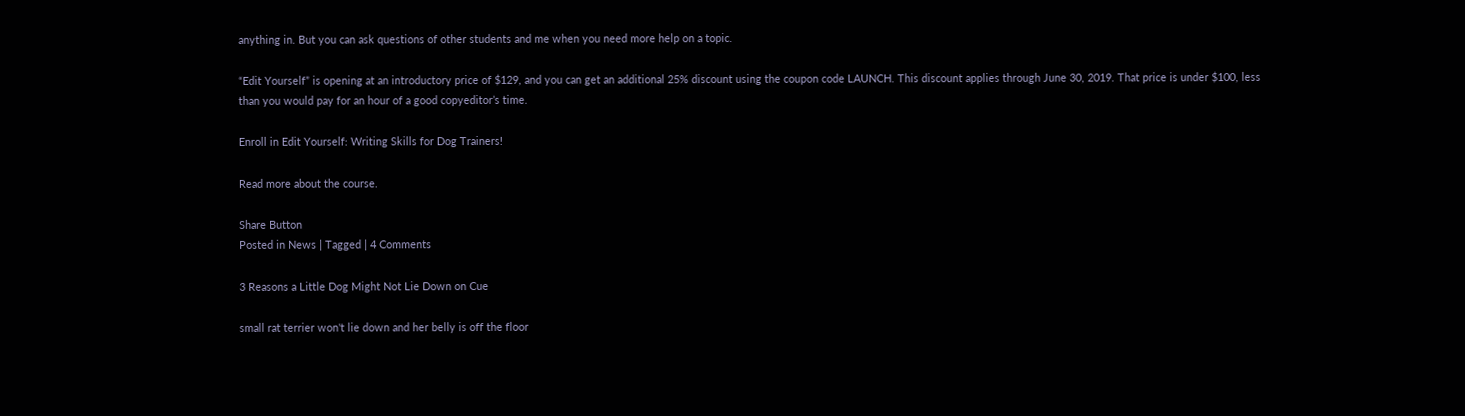anything in. But you can ask questions of other students and me when you need more help on a topic.

“Edit Yourself” is opening at an introductory price of $129, and you can get an additional 25% discount using the coupon code LAUNCH. This discount applies through June 30, 2019. That price is under $100, less than you would pay for an hour of a good copyeditor’s time.

Enroll in Edit Yourself: Writing Skills for Dog Trainers!

Read more about the course.

Share Button
Posted in News | Tagged | 4 Comments

3 Reasons a Little Dog Might Not Lie Down on Cue

small rat terrier won't lie down and her belly is off the floor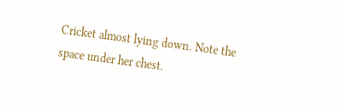Cricket almost lying down. Note the space under her chest.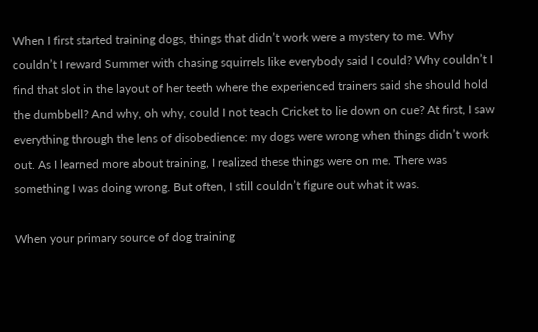When I first started training dogs, things that didn’t work were a mystery to me. Why couldn’t I reward Summer with chasing squirrels like everybody said I could? Why couldn’t I find that slot in the layout of her teeth where the experienced trainers said she should hold the dumbbell? And why, oh why, could I not teach Cricket to lie down on cue? At first, I saw everything through the lens of disobedience: my dogs were wrong when things didn’t work out. As I learned more about training, I realized these things were on me. There was something I was doing wrong. But often, I still couldn’t figure out what it was.

When your primary source of dog training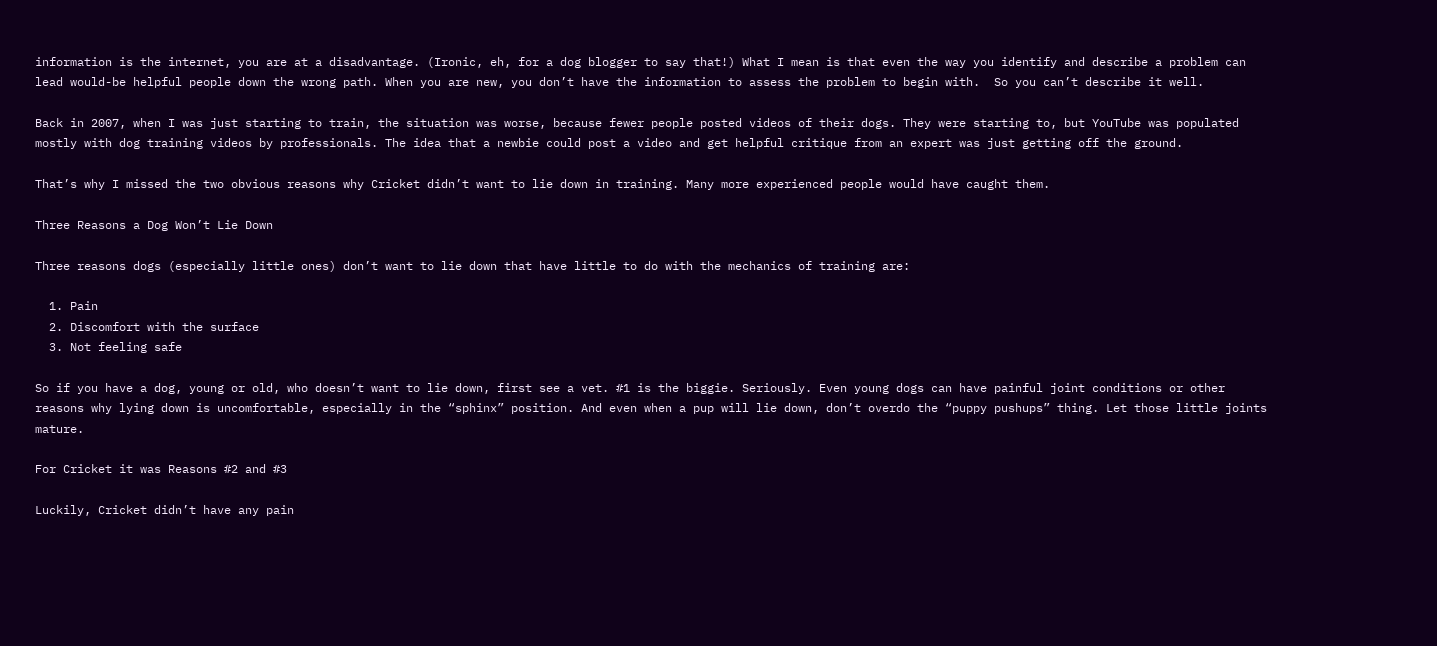information is the internet, you are at a disadvantage. (Ironic, eh, for a dog blogger to say that!) What I mean is that even the way you identify and describe a problem can lead would-be helpful people down the wrong path. When you are new, you don’t have the information to assess the problem to begin with.  So you can’t describe it well.

Back in 2007, when I was just starting to train, the situation was worse, because fewer people posted videos of their dogs. They were starting to, but YouTube was populated mostly with dog training videos by professionals. The idea that a newbie could post a video and get helpful critique from an expert was just getting off the ground.

That’s why I missed the two obvious reasons why Cricket didn’t want to lie down in training. Many more experienced people would have caught them.

Three Reasons a Dog Won’t Lie Down

Three reasons dogs (especially little ones) don’t want to lie down that have little to do with the mechanics of training are:

  1. Pain
  2. Discomfort with the surface
  3. Not feeling safe

So if you have a dog, young or old, who doesn’t want to lie down, first see a vet. #1 is the biggie. Seriously. Even young dogs can have painful joint conditions or other reasons why lying down is uncomfortable, especially in the “sphinx” position. And even when a pup will lie down, don’t overdo the “puppy pushups” thing. Let those little joints mature.

For Cricket it was Reasons #2 and #3

Luckily, Cricket didn’t have any pain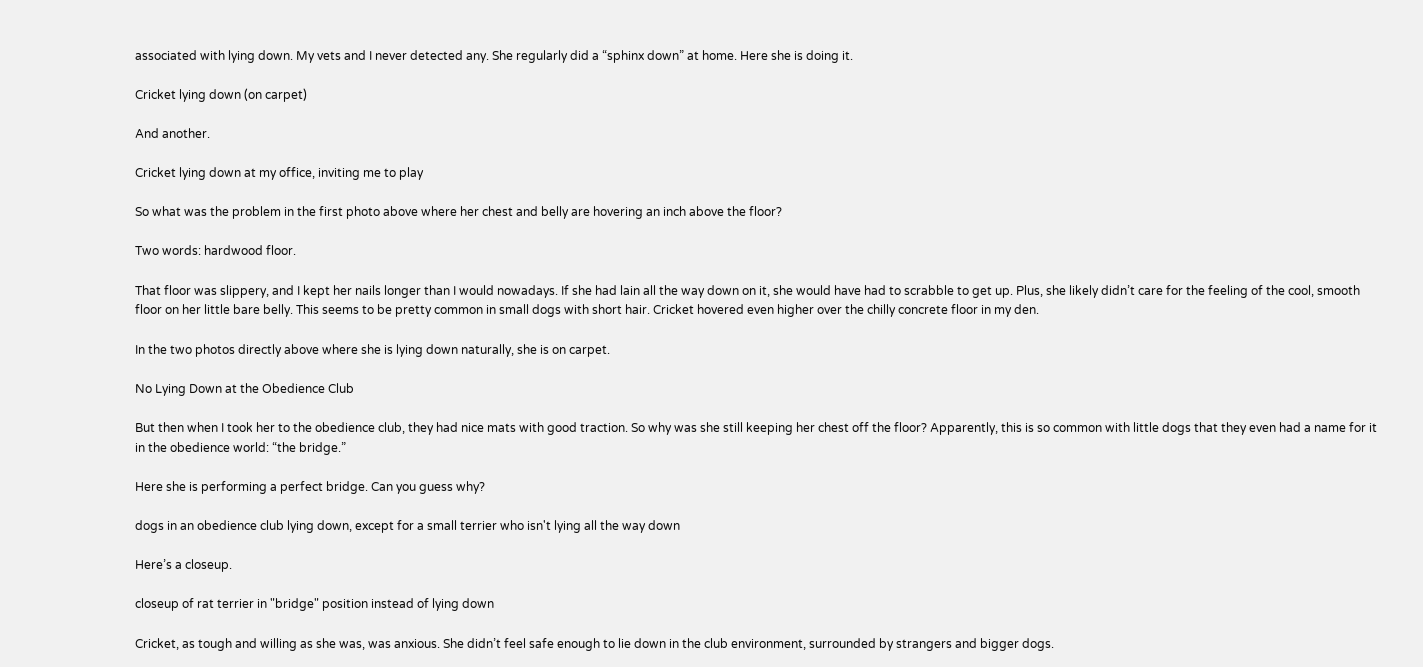associated with lying down. My vets and I never detected any. She regularly did a “sphinx down” at home. Here she is doing it.

Cricket lying down (on carpet)

And another.

Cricket lying down at my office, inviting me to play

So what was the problem in the first photo above where her chest and belly are hovering an inch above the floor?

Two words: hardwood floor.

That floor was slippery, and I kept her nails longer than I would nowadays. If she had lain all the way down on it, she would have had to scrabble to get up. Plus, she likely didn’t care for the feeling of the cool, smooth floor on her little bare belly. This seems to be pretty common in small dogs with short hair. Cricket hovered even higher over the chilly concrete floor in my den.

In the two photos directly above where she is lying down naturally, she is on carpet.

No Lying Down at the Obedience Club

But then when I took her to the obedience club, they had nice mats with good traction. So why was she still keeping her chest off the floor? Apparently, this is so common with little dogs that they even had a name for it in the obedience world: “the bridge.”

Here she is performing a perfect bridge. Can you guess why?

dogs in an obedience club lying down, except for a small terrier who isn't lying all the way down

Here’s a closeup.

closeup of rat terrier in "bridge" position instead of lying down

Cricket, as tough and willing as she was, was anxious. She didn’t feel safe enough to lie down in the club environment, surrounded by strangers and bigger dogs.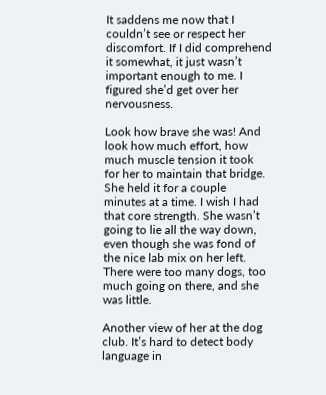It saddens me now that I couldn’t see or respect her discomfort. If I did comprehend it somewhat, it just wasn’t important enough to me. I figured she’d get over her nervousness.

Look how brave she was! And look how much effort, how much muscle tension it took for her to maintain that bridge. She held it for a couple minutes at a time. I wish I had that core strength. She wasn’t going to lie all the way down, even though she was fond of the nice lab mix on her left. There were too many dogs, too much going on there, and she was little.

Another view of her at the dog club. It’s hard to detect body language in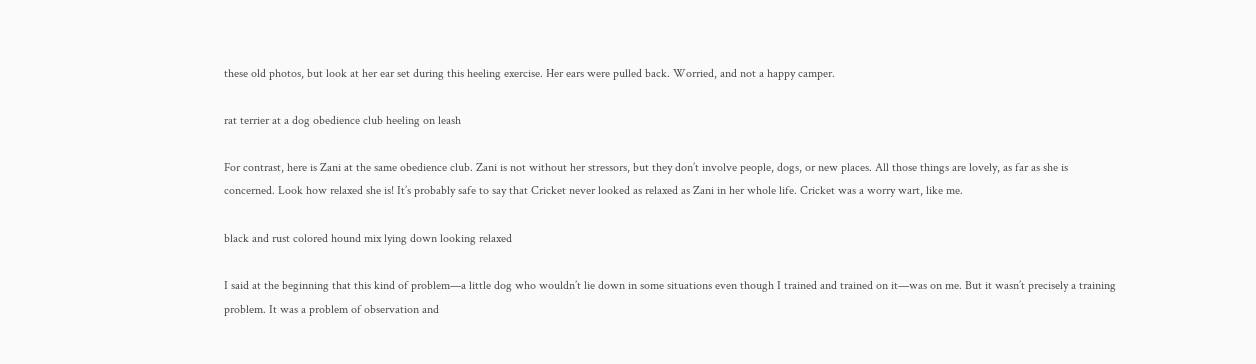these old photos, but look at her ear set during this heeling exercise. Her ears were pulled back. Worried, and not a happy camper.

rat terrier at a dog obedience club heeling on leash

For contrast, here is Zani at the same obedience club. Zani is not without her stressors, but they don’t involve people, dogs, or new places. All those things are lovely, as far as she is concerned. Look how relaxed she is! It’s probably safe to say that Cricket never looked as relaxed as Zani in her whole life. Cricket was a worry wart, like me.

black and rust colored hound mix lying down looking relaxed

I said at the beginning that this kind of problem—a little dog who wouldn’t lie down in some situations even though I trained and trained on it—was on me. But it wasn’t precisely a training problem. It was a problem of observation and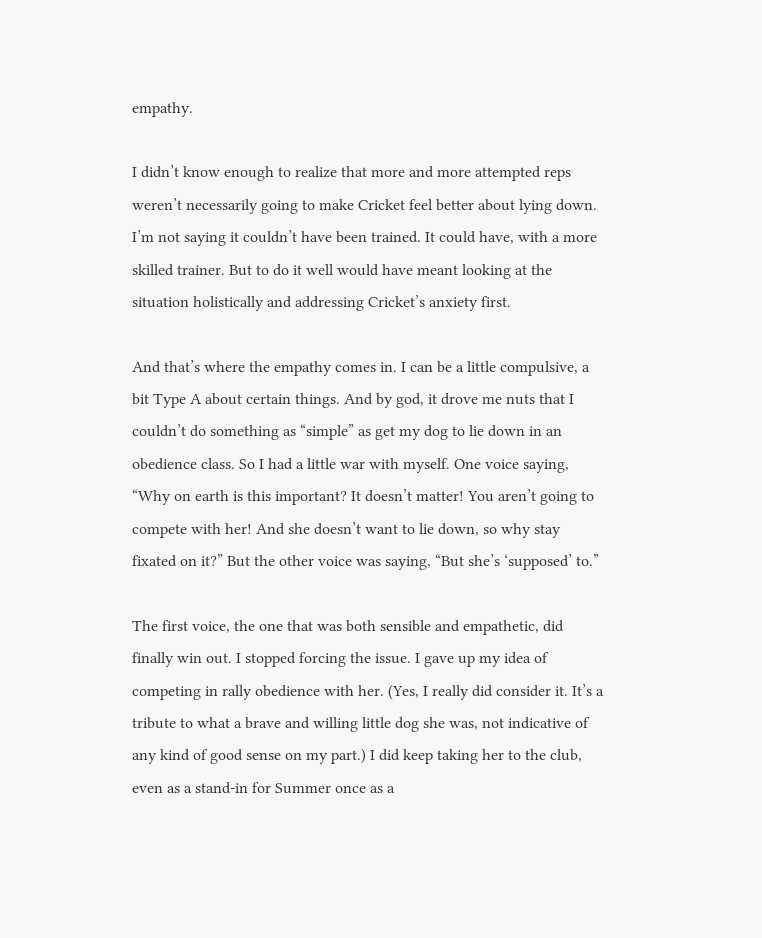empathy.

I didn’t know enough to realize that more and more attempted reps weren’t necessarily going to make Cricket feel better about lying down. I’m not saying it couldn’t have been trained. It could have, with a more skilled trainer. But to do it well would have meant looking at the situation holistically and addressing Cricket’s anxiety first.

And that’s where the empathy comes in. I can be a little compulsive, a bit Type A about certain things. And by god, it drove me nuts that I couldn’t do something as “simple” as get my dog to lie down in an obedience class. So I had a little war with myself. One voice saying, “Why on earth is this important? It doesn’t matter! You aren’t going to compete with her! And she doesn’t want to lie down, so why stay fixated on it?” But the other voice was saying, “But she’s ‘supposed’ to.”

The first voice, the one that was both sensible and empathetic, did finally win out. I stopped forcing the issue. I gave up my idea of competing in rally obedience with her. (Yes, I really did consider it. It’s a tribute to what a brave and willing little dog she was, not indicative of any kind of good sense on my part.) I did keep taking her to the club, even as a stand-in for Summer once as a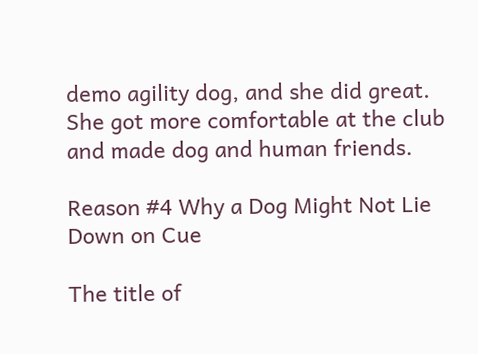demo agility dog, and she did great. She got more comfortable at the club and made dog and human friends.

Reason #4 Why a Dog Might Not Lie Down on Cue

The title of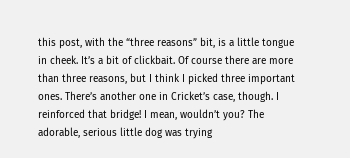this post, with the “three reasons” bit, is a little tongue in cheek. It’s a bit of clickbait. Of course there are more than three reasons, but I think I picked three important ones. There’s another one in Cricket’s case, though. I reinforced that bridge! I mean, wouldn’t you? The adorable, serious little dog was trying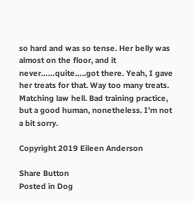so hard and was so tense. Her belly was almost on the floor, and it never……quite…..got there. Yeah, I gave her treats for that. Way too many treats. Matching law hell. Bad training practice, but a good human, nonetheless. I’m not a bit sorry.

Copyright 2019 Eileen Anderson

Share Button
Posted in Dog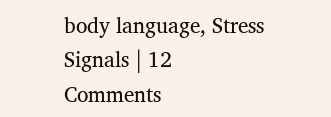body language, Stress Signals | 12 Comments